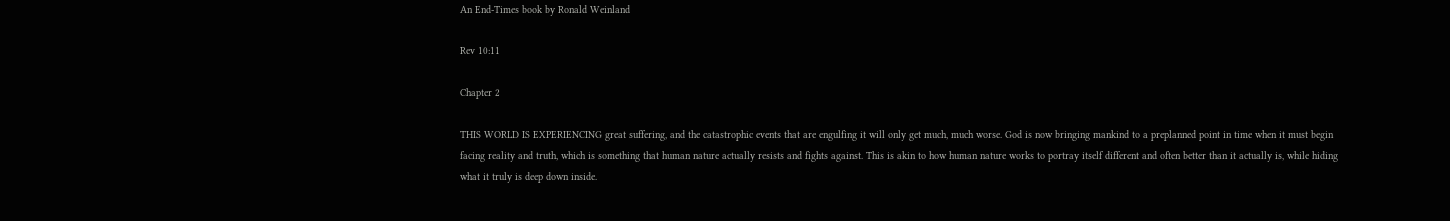An End-Times book by Ronald Weinland

Rev 10:11

Chapter 2

THIS WORLD IS EXPERIENCING great suffering, and the catastrophic events that are engulfing it will only get much, much worse. God is now bringing mankind to a preplanned point in time when it must begin facing reality and truth, which is something that human nature actually resists and fights against. This is akin to how human nature works to portray itself different and often better than it actually is, while hiding what it truly is deep down inside.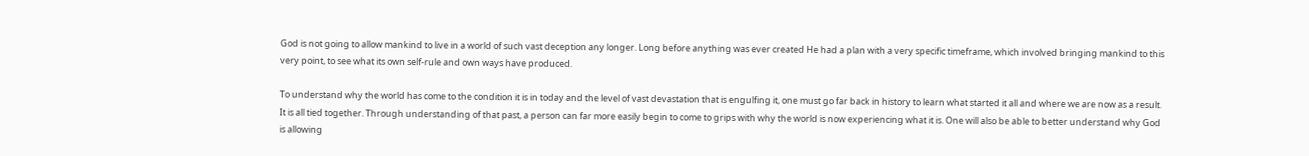God is not going to allow mankind to live in a world of such vast deception any longer. Long before anything was ever created He had a plan with a very specific timeframe, which involved bringing mankind to this very point, to see what its own self-rule and own ways have produced.

To understand why the world has come to the condition it is in today and the level of vast devastation that is engulfing it, one must go far back in history to learn what started it all and where we are now as a result. It is all tied together. Through understanding of that past, a person can far more easily begin to come to grips with why the world is now experiencing what it is. One will also be able to better understand why God is allowing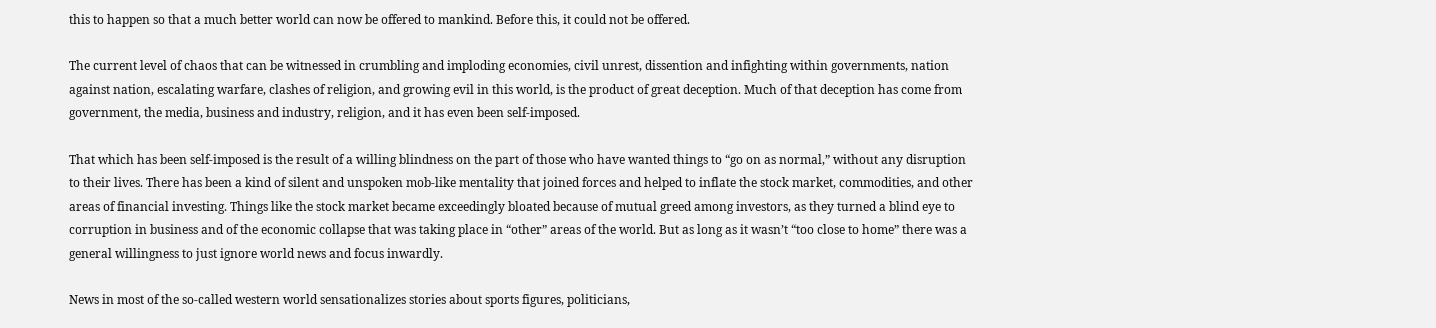this to happen so that a much better world can now be offered to mankind. Before this, it could not be offered.

The current level of chaos that can be witnessed in crumbling and imploding economies, civil unrest, dissention and infighting within governments, nation against nation, escalating warfare, clashes of religion, and growing evil in this world, is the product of great deception. Much of that deception has come from government, the media, business and industry, religion, and it has even been self-imposed.

That which has been self-imposed is the result of a willing blindness on the part of those who have wanted things to “go on as normal,” without any disruption to their lives. There has been a kind of silent and unspoken mob-like mentality that joined forces and helped to inflate the stock market, commodities, and other areas of financial investing. Things like the stock market became exceedingly bloated because of mutual greed among investors, as they turned a blind eye to corruption in business and of the economic collapse that was taking place in “other” areas of the world. But as long as it wasn’t “too close to home” there was a general willingness to just ignore world news and focus inwardly.

News in most of the so-called western world sensationalizes stories about sports figures, politicians,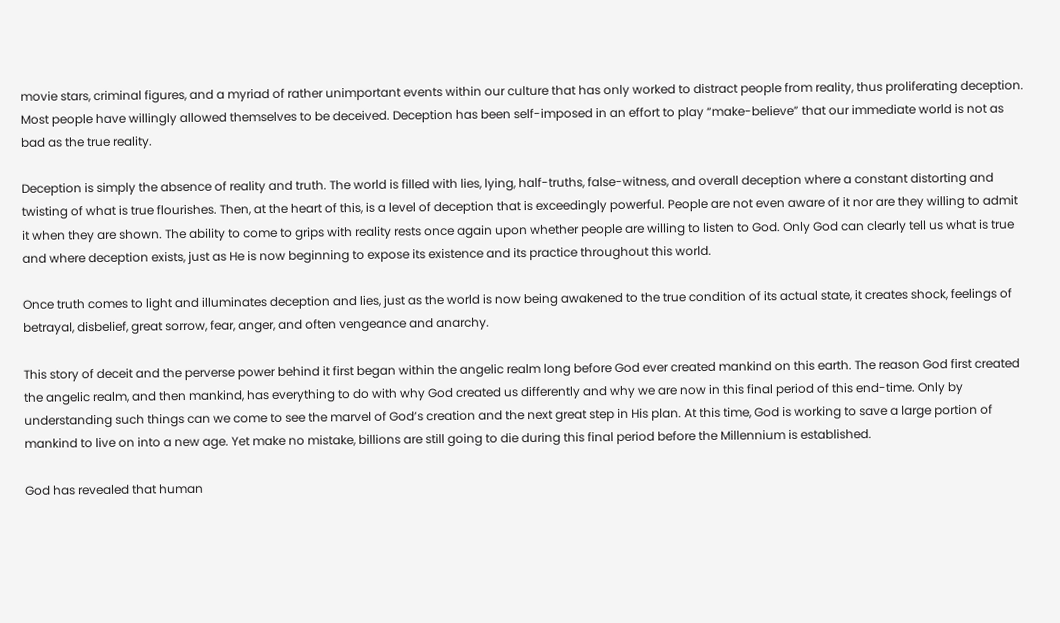movie stars, criminal figures, and a myriad of rather unimportant events within our culture that has only worked to distract people from reality, thus proliferating deception. Most people have willingly allowed themselves to be deceived. Deception has been self-imposed in an effort to play “make-believe” that our immediate world is not as bad as the true reality.

Deception is simply the absence of reality and truth. The world is filled with lies, lying, half-truths, false-witness, and overall deception where a constant distorting and twisting of what is true flourishes. Then, at the heart of this, is a level of deception that is exceedingly powerful. People are not even aware of it nor are they willing to admit it when they are shown. The ability to come to grips with reality rests once again upon whether people are willing to listen to God. Only God can clearly tell us what is true and where deception exists, just as He is now beginning to expose its existence and its practice throughout this world.

Once truth comes to light and illuminates deception and lies, just as the world is now being awakened to the true condition of its actual state, it creates shock, feelings of betrayal, disbelief, great sorrow, fear, anger, and often vengeance and anarchy.

This story of deceit and the perverse power behind it first began within the angelic realm long before God ever created mankind on this earth. The reason God first created the angelic realm, and then mankind, has everything to do with why God created us differently and why we are now in this final period of this end-time. Only by understanding such things can we come to see the marvel of God’s creation and the next great step in His plan. At this time, God is working to save a large portion of mankind to live on into a new age. Yet make no mistake, billions are still going to die during this final period before the Millennium is established.

God has revealed that human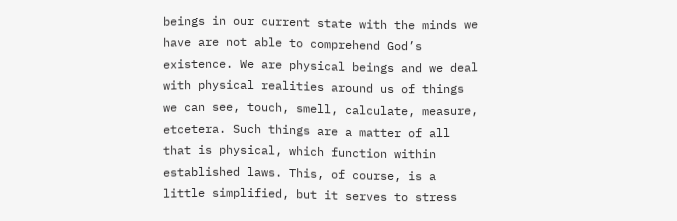beings in our current state with the minds we have are not able to comprehend God’s existence. We are physical beings and we deal with physical realities around us of things we can see, touch, smell, calculate, measure, etcetera. Such things are a matter of all that is physical, which function within established laws. This, of course, is a little simplified, but it serves to stress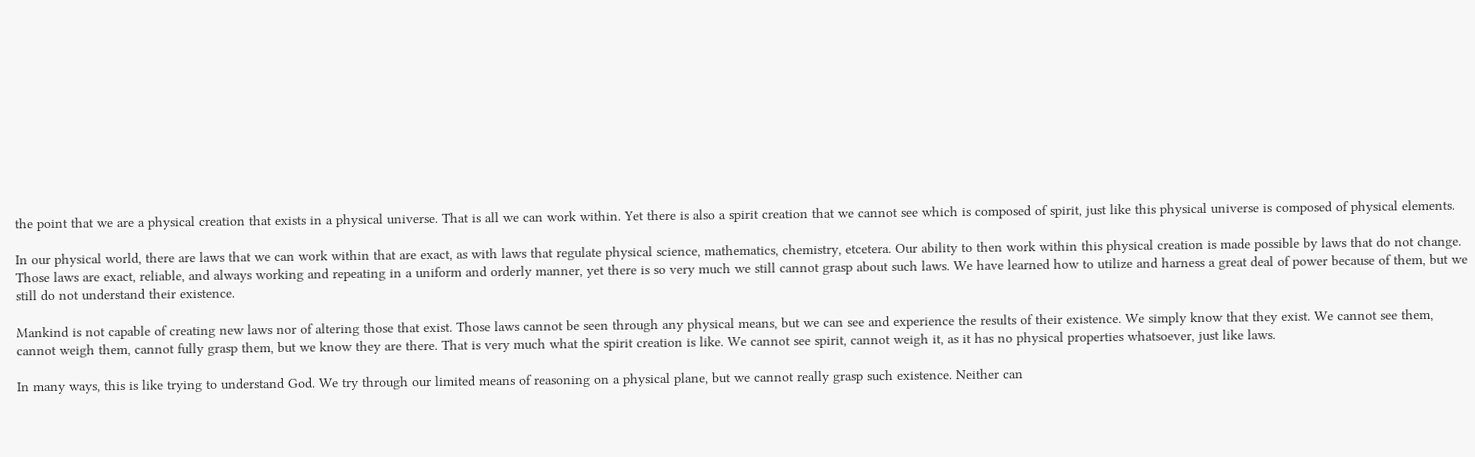the point that we are a physical creation that exists in a physical universe. That is all we can work within. Yet there is also a spirit creation that we cannot see which is composed of spirit, just like this physical universe is composed of physical elements.

In our physical world, there are laws that we can work within that are exact, as with laws that regulate physical science, mathematics, chemistry, etcetera. Our ability to then work within this physical creation is made possible by laws that do not change. Those laws are exact, reliable, and always working and repeating in a uniform and orderly manner, yet there is so very much we still cannot grasp about such laws. We have learned how to utilize and harness a great deal of power because of them, but we still do not understand their existence.

Mankind is not capable of creating new laws nor of altering those that exist. Those laws cannot be seen through any physical means, but we can see and experience the results of their existence. We simply know that they exist. We cannot see them, cannot weigh them, cannot fully grasp them, but we know they are there. That is very much what the spirit creation is like. We cannot see spirit, cannot weigh it, as it has no physical properties whatsoever, just like laws.

In many ways, this is like trying to understand God. We try through our limited means of reasoning on a physical plane, but we cannot really grasp such existence. Neither can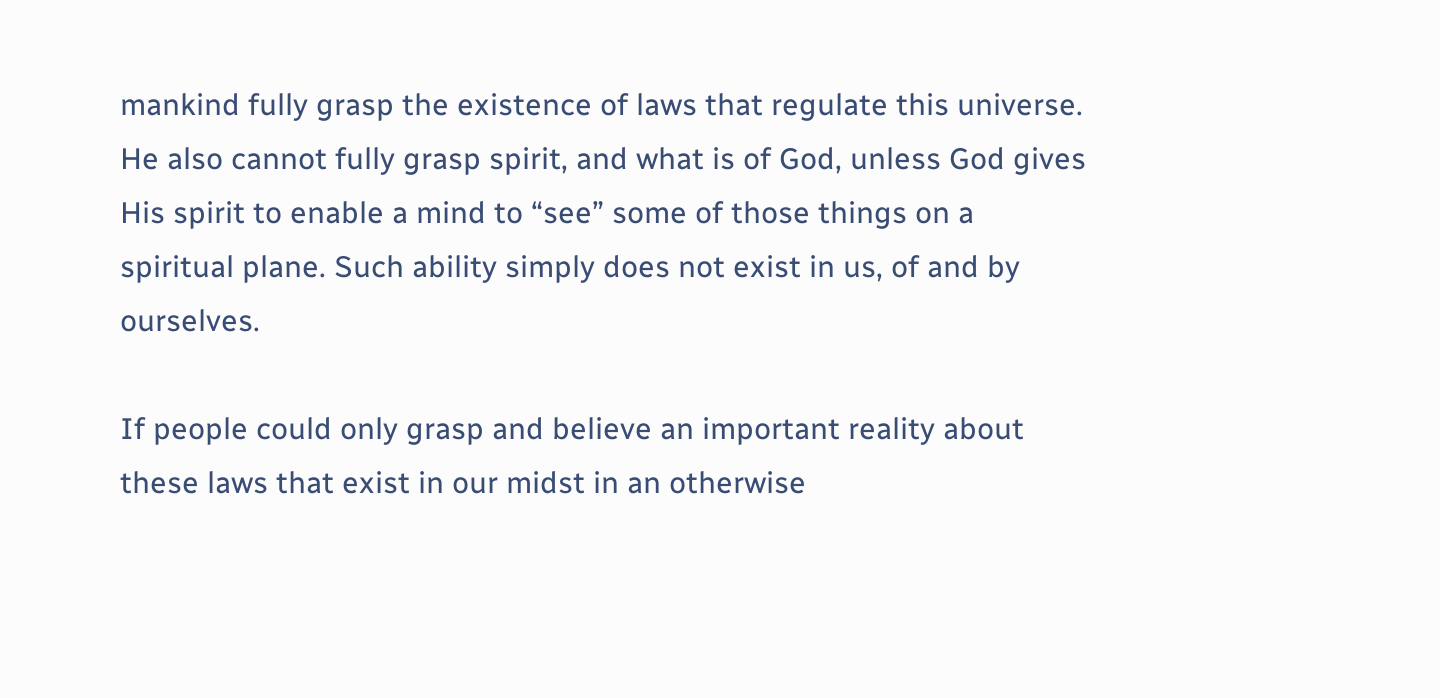mankind fully grasp the existence of laws that regulate this universe. He also cannot fully grasp spirit, and what is of God, unless God gives His spirit to enable a mind to “see” some of those things on a spiritual plane. Such ability simply does not exist in us, of and by ourselves.

If people could only grasp and believe an important reality about these laws that exist in our midst in an otherwise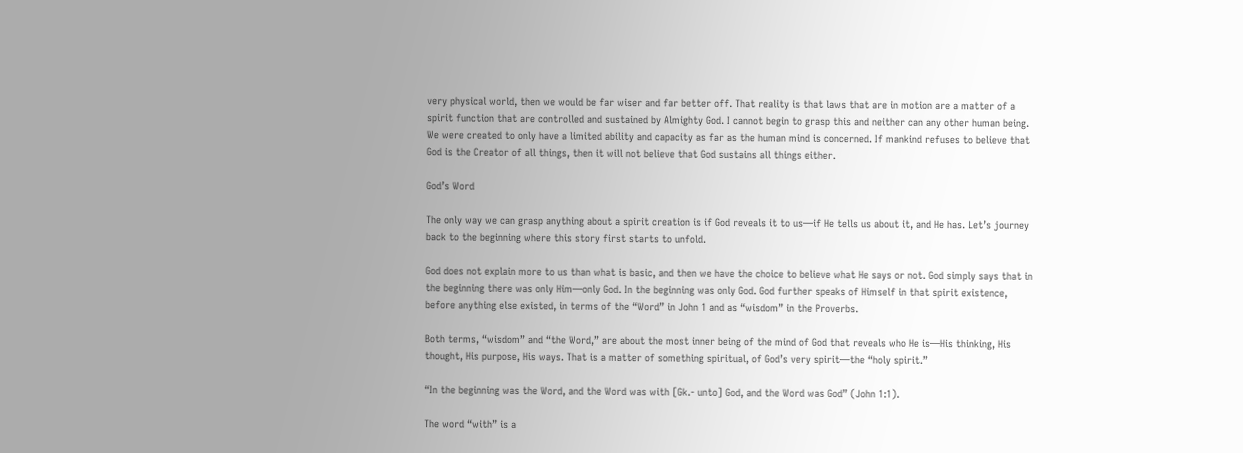very physical world, then we would be far wiser and far better off. That reality is that laws that are in motion are a matter of a spirit function that are controlled and sustained by Almighty God. I cannot begin to grasp this and neither can any other human being. We were created to only have a limited ability and capacity as far as the human mind is concerned. If mankind refuses to believe that God is the Creator of all things, then it will not believe that God sustains all things either.

God’s Word

The only way we can grasp anything about a spirit creation is if God reveals it to us—if He tells us about it, and He has. Let’s journey back to the beginning where this story first starts to unfold.

God does not explain more to us than what is basic, and then we have the choice to believe what He says or not. God simply says that in the beginning there was only Him—only God. In the beginning was only God. God further speaks of Himself in that spirit existence, before anything else existed, in terms of the “Word” in John 1 and as “wisdom” in the Proverbs.

Both terms, “wisdom” and “the Word,” are about the most inner being of the mind of God that reveals who He is—His thinking, His thought, His purpose, His ways. That is a matter of something spiritual, of God’s very spirit—the “holy spirit.”

“In the beginning was the Word, and the Word was with [Gk.- unto] God, and the Word was God” (John 1:1).

The word “with” is a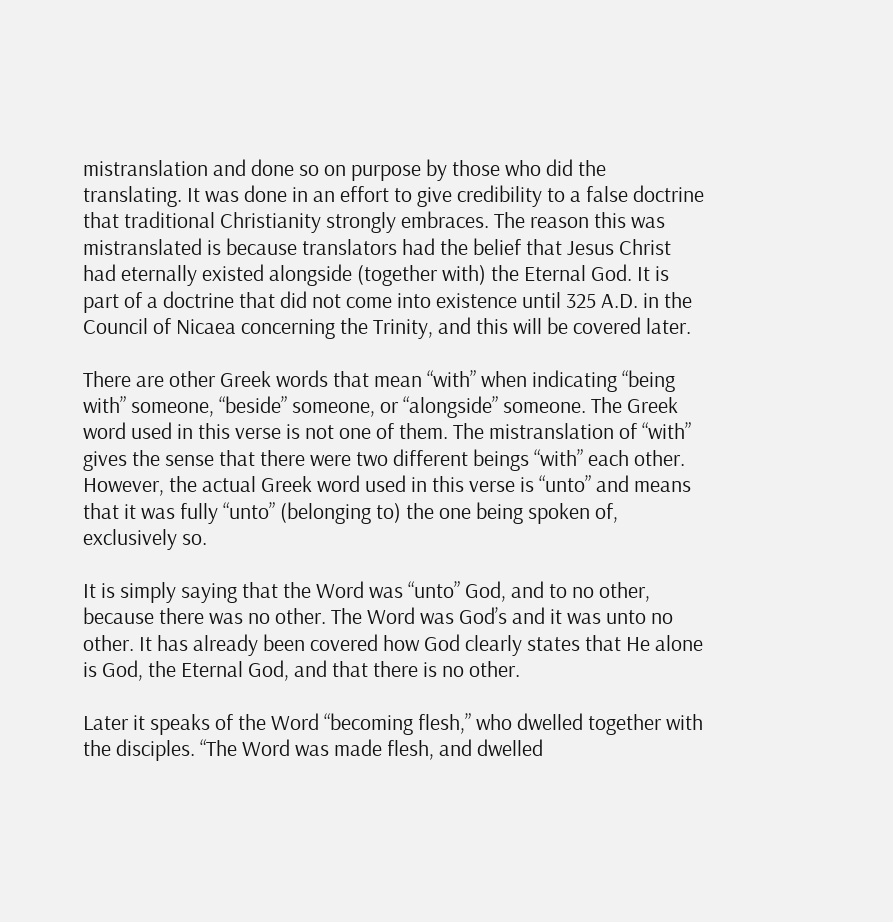mistranslation and done so on purpose by those who did the translating. It was done in an effort to give credibility to a false doctrine that traditional Christianity strongly embraces. The reason this was mistranslated is because translators had the belief that Jesus Christ had eternally existed alongside (together with) the Eternal God. It is part of a doctrine that did not come into existence until 325 A.D. in the Council of Nicaea concerning the Trinity, and this will be covered later.

There are other Greek words that mean “with” when indicating “being with” someone, “beside” someone, or “alongside” someone. The Greek word used in this verse is not one of them. The mistranslation of “with” gives the sense that there were two different beings “with” each other. However, the actual Greek word used in this verse is “unto” and means that it was fully “unto” (belonging to) the one being spoken of, exclusively so.

It is simply saying that the Word was “unto” God, and to no other, because there was no other. The Word was God’s and it was unto no other. It has already been covered how God clearly states that He alone is God, the Eternal God, and that there is no other.

Later it speaks of the Word “becoming flesh,” who dwelled together with the disciples. “The Word was made flesh, and dwelled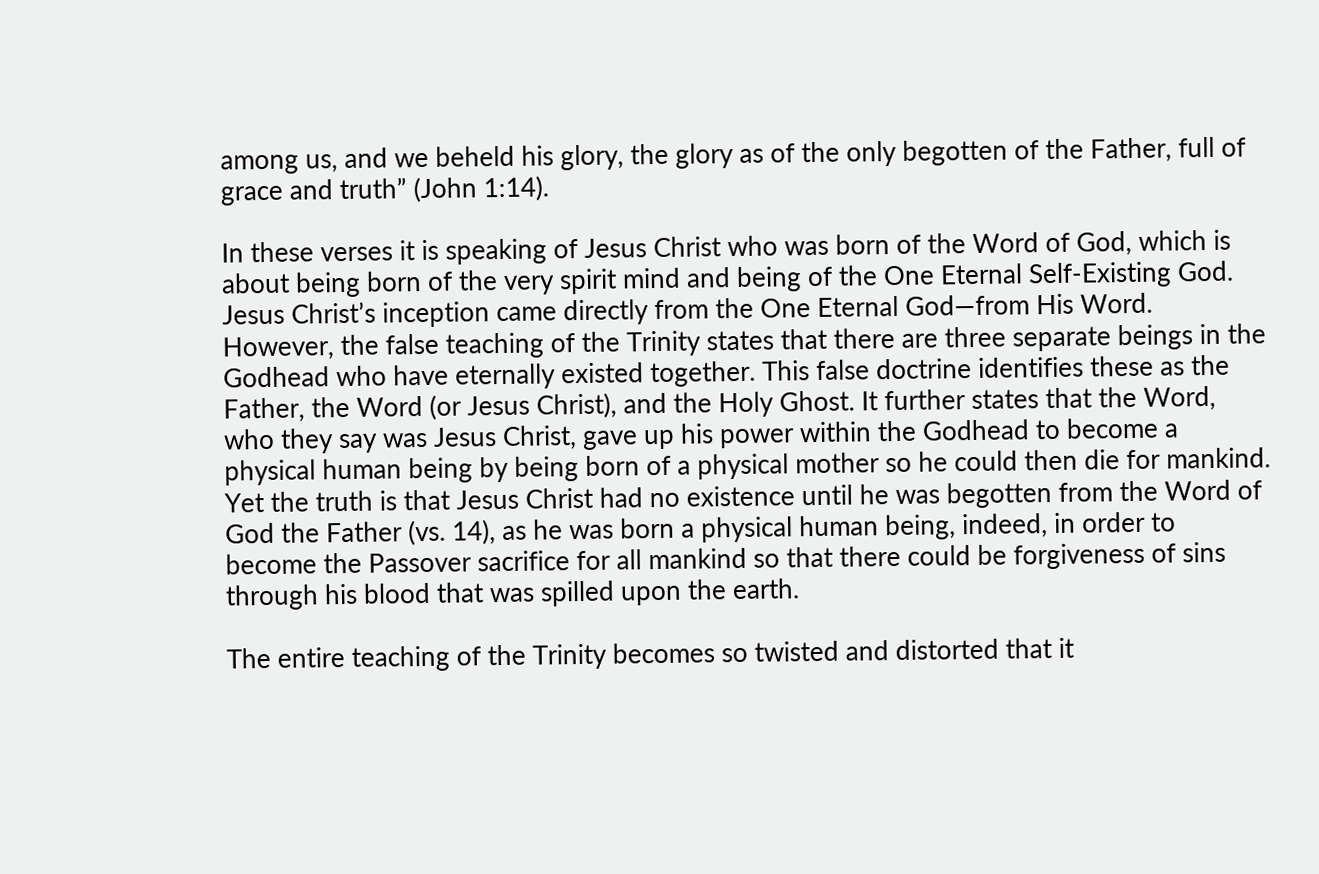among us, and we beheld his glory, the glory as of the only begotten of the Father, full of grace and truth” (John 1:14).

In these verses it is speaking of Jesus Christ who was born of the Word of God, which is about being born of the very spirit mind and being of the One Eternal Self-Existing God. Jesus Christ’s inception came directly from the One Eternal God—from His Word. However, the false teaching of the Trinity states that there are three separate beings in the Godhead who have eternally existed together. This false doctrine identifies these as the Father, the Word (or Jesus Christ), and the Holy Ghost. It further states that the Word, who they say was Jesus Christ, gave up his power within the Godhead to become a physical human being by being born of a physical mother so he could then die for mankind. Yet the truth is that Jesus Christ had no existence until he was begotten from the Word of God the Father (vs. 14), as he was born a physical human being, indeed, in order to become the Passover sacrifice for all mankind so that there could be forgiveness of sins through his blood that was spilled upon the earth.

The entire teaching of the Trinity becomes so twisted and distorted that it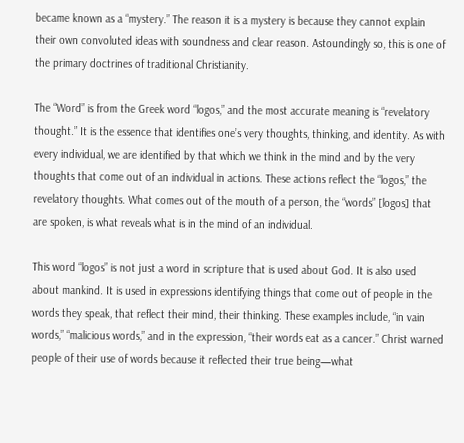became known as a “mystery.” The reason it is a mystery is because they cannot explain their own convoluted ideas with soundness and clear reason. Astoundingly so, this is one of the primary doctrines of traditional Christianity.

The “Word” is from the Greek word “logos,” and the most accurate meaning is “revelatory thought.” It is the essence that identifies one’s very thoughts, thinking, and identity. As with every individual, we are identified by that which we think in the mind and by the very thoughts that come out of an individual in actions. These actions reflect the “logos,” the revelatory thoughts. What comes out of the mouth of a person, the “words” [logos] that are spoken, is what reveals what is in the mind of an individual.

This word “logos” is not just a word in scripture that is used about God. It is also used about mankind. It is used in expressions identifying things that come out of people in the words they speak, that reflect their mind, their thinking. These examples include, “in vain words,” “malicious words,” and in the expression, “their words eat as a cancer.” Christ warned people of their use of words because it reflected their true being—what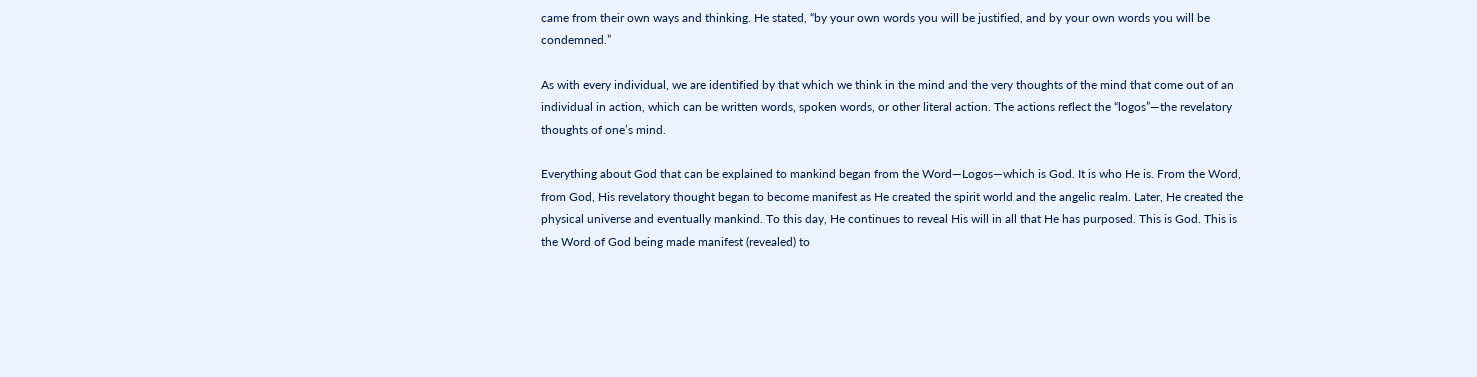came from their own ways and thinking. He stated, “by your own words you will be justified, and by your own words you will be condemned.”

As with every individual, we are identified by that which we think in the mind and the very thoughts of the mind that come out of an individual in action, which can be written words, spoken words, or other literal action. The actions reflect the “logos”—the revelatory thoughts of one’s mind.

Everything about God that can be explained to mankind began from the Word—Logos—which is God. It is who He is. From the Word, from God, His revelatory thought began to become manifest as He created the spirit world and the angelic realm. Later, He created the physical universe and eventually mankind. To this day, He continues to reveal His will in all that He has purposed. This is God. This is the Word of God being made manifest (revealed) to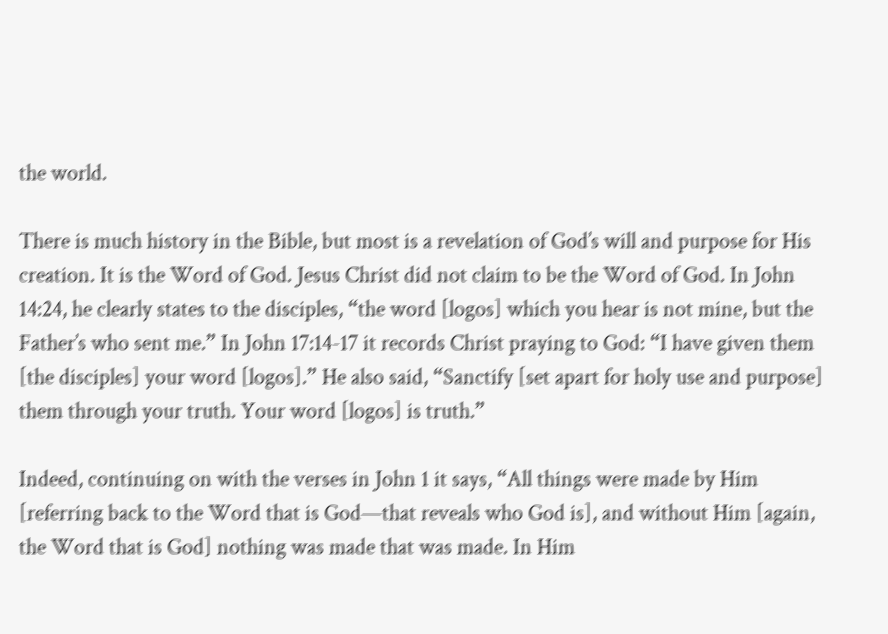the world.

There is much history in the Bible, but most is a revelation of God’s will and purpose for His creation. It is the Word of God. Jesus Christ did not claim to be the Word of God. In John 14:24, he clearly states to the disciples, “the word [logos] which you hear is not mine, but the Father’s who sent me.” In John 17:14-17 it records Christ praying to God: “I have given them [the disciples] your word [logos].” He also said, “Sanctify [set apart for holy use and purpose] them through your truth. Your word [logos] is truth.”

Indeed, continuing on with the verses in John 1 it says, “All things were made by Him [referring back to the Word that is God—that reveals who God is], and without Him [again, the Word that is God] nothing was made that was made. In Him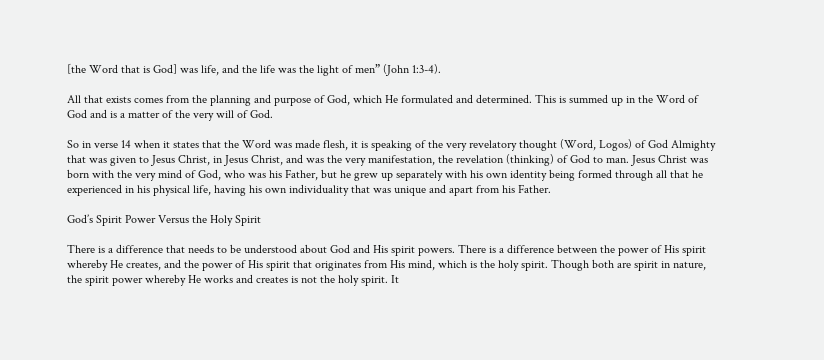[the Word that is God] was life, and the life was the light of men” (John 1:3-4).

All that exists comes from the planning and purpose of God, which He formulated and determined. This is summed up in the Word of God and is a matter of the very will of God.

So in verse 14 when it states that the Word was made flesh, it is speaking of the very revelatory thought (Word, Logos) of God Almighty that was given to Jesus Christ, in Jesus Christ, and was the very manifestation, the revelation (thinking) of God to man. Jesus Christ was born with the very mind of God, who was his Father, but he grew up separately with his own identity being formed through all that he experienced in his physical life, having his own individuality that was unique and apart from his Father.

God’s Spirit Power Versus the Holy Spirit

There is a difference that needs to be understood about God and His spirit powers. There is a difference between the power of His spirit whereby He creates, and the power of His spirit that originates from His mind, which is the holy spirit. Though both are spirit in nature, the spirit power whereby He works and creates is not the holy spirit. It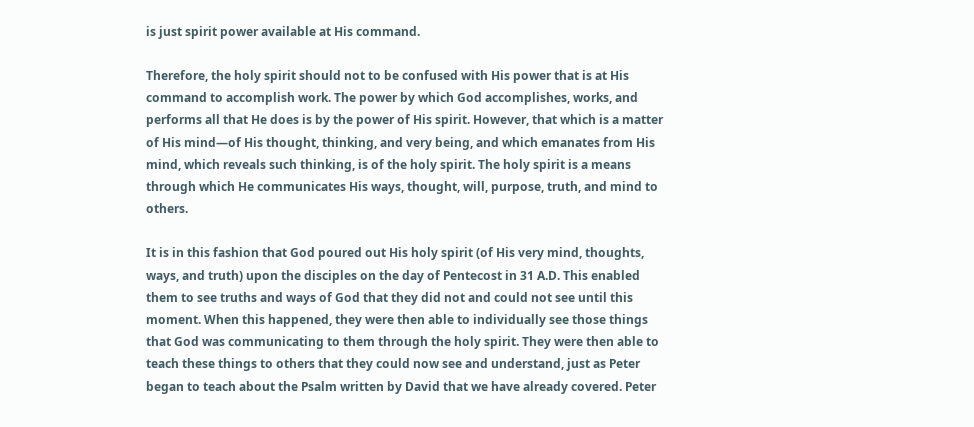is just spirit power available at His command.

Therefore, the holy spirit should not to be confused with His power that is at His command to accomplish work. The power by which God accomplishes, works, and performs all that He does is by the power of His spirit. However, that which is a matter of His mind—of His thought, thinking, and very being, and which emanates from His mind, which reveals such thinking, is of the holy spirit. The holy spirit is a means through which He communicates His ways, thought, will, purpose, truth, and mind to others.

It is in this fashion that God poured out His holy spirit (of His very mind, thoughts, ways, and truth) upon the disciples on the day of Pentecost in 31 A.D. This enabled them to see truths and ways of God that they did not and could not see until this moment. When this happened, they were then able to individually see those things that God was communicating to them through the holy spirit. They were then able to teach these things to others that they could now see and understand, just as Peter began to teach about the Psalm written by David that we have already covered. Peter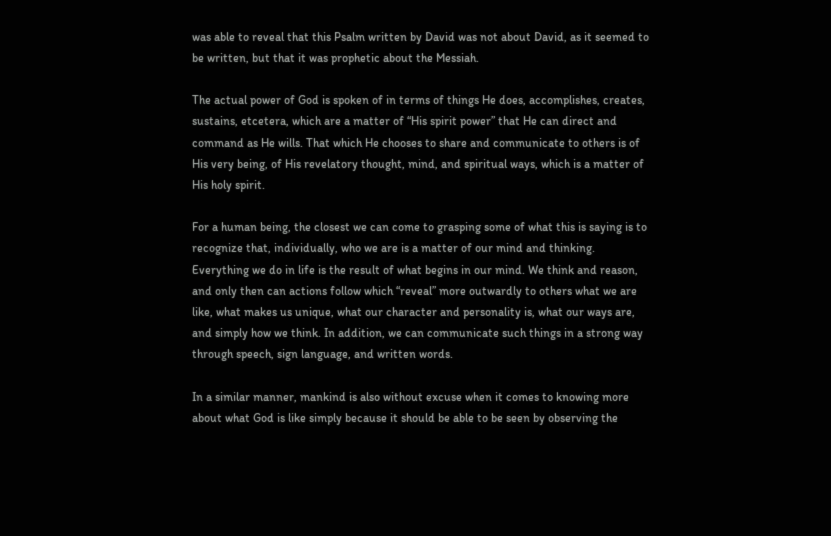was able to reveal that this Psalm written by David was not about David, as it seemed to be written, but that it was prophetic about the Messiah.

The actual power of God is spoken of in terms of things He does, accomplishes, creates, sustains, etcetera, which are a matter of “His spirit power” that He can direct and command as He wills. That which He chooses to share and communicate to others is of His very being, of His revelatory thought, mind, and spiritual ways, which is a matter of His holy spirit.

For a human being, the closest we can come to grasping some of what this is saying is to recognize that, individually, who we are is a matter of our mind and thinking. Everything we do in life is the result of what begins in our mind. We think and reason, and only then can actions follow which “reveal” more outwardly to others what we are like, what makes us unique, what our character and personality is, what our ways are, and simply how we think. In addition, we can communicate such things in a strong way through speech, sign language, and written words.

In a similar manner, mankind is also without excuse when it comes to knowing more about what God is like simply because it should be able to be seen by observing the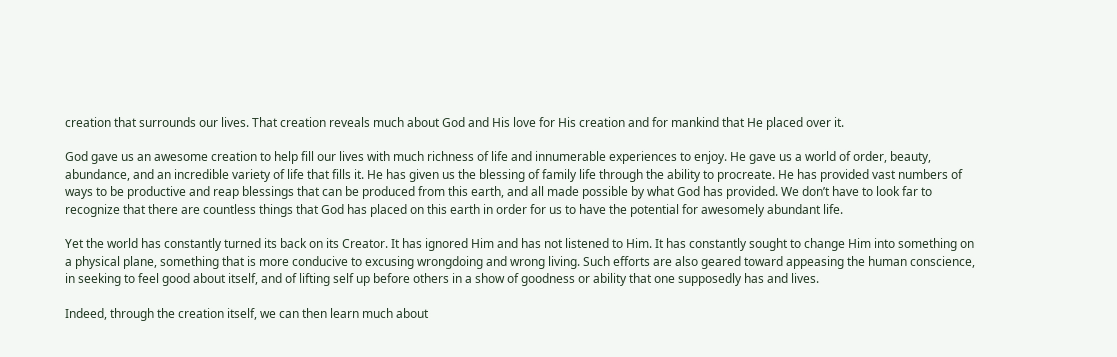creation that surrounds our lives. That creation reveals much about God and His love for His creation and for mankind that He placed over it.

God gave us an awesome creation to help fill our lives with much richness of life and innumerable experiences to enjoy. He gave us a world of order, beauty, abundance, and an incredible variety of life that fills it. He has given us the blessing of family life through the ability to procreate. He has provided vast numbers of ways to be productive and reap blessings that can be produced from this earth, and all made possible by what God has provided. We don’t have to look far to recognize that there are countless things that God has placed on this earth in order for us to have the potential for awesomely abundant life.

Yet the world has constantly turned its back on its Creator. It has ignored Him and has not listened to Him. It has constantly sought to change Him into something on a physical plane, something that is more conducive to excusing wrongdoing and wrong living. Such efforts are also geared toward appeasing the human conscience, in seeking to feel good about itself, and of lifting self up before others in a show of goodness or ability that one supposedly has and lives.

Indeed, through the creation itself, we can then learn much about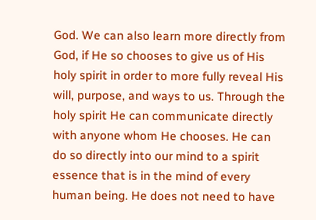God. We can also learn more directly from God, if He so chooses to give us of His holy spirit in order to more fully reveal His will, purpose, and ways to us. Through the holy spirit He can communicate directly with anyone whom He chooses. He can do so directly into our mind to a spirit essence that is in the mind of every human being. He does not need to have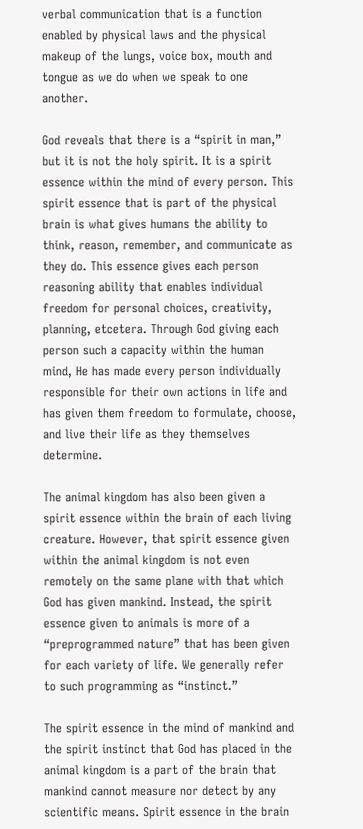verbal communication that is a function enabled by physical laws and the physical makeup of the lungs, voice box, mouth and tongue as we do when we speak to one another.

God reveals that there is a “spirit in man,” but it is not the holy spirit. It is a spirit essence within the mind of every person. This spirit essence that is part of the physical brain is what gives humans the ability to think, reason, remember, and communicate as they do. This essence gives each person reasoning ability that enables individual freedom for personal choices, creativity, planning, etcetera. Through God giving each person such a capacity within the human mind, He has made every person individually responsible for their own actions in life and has given them freedom to formulate, choose, and live their life as they themselves determine.

The animal kingdom has also been given a spirit essence within the brain of each living creature. However, that spirit essence given within the animal kingdom is not even remotely on the same plane with that which God has given mankind. Instead, the spirit essence given to animals is more of a “preprogrammed nature” that has been given for each variety of life. We generally refer to such programming as “instinct.”

The spirit essence in the mind of mankind and the spirit instinct that God has placed in the animal kingdom is a part of the brain that mankind cannot measure nor detect by any scientific means. Spirit essence in the brain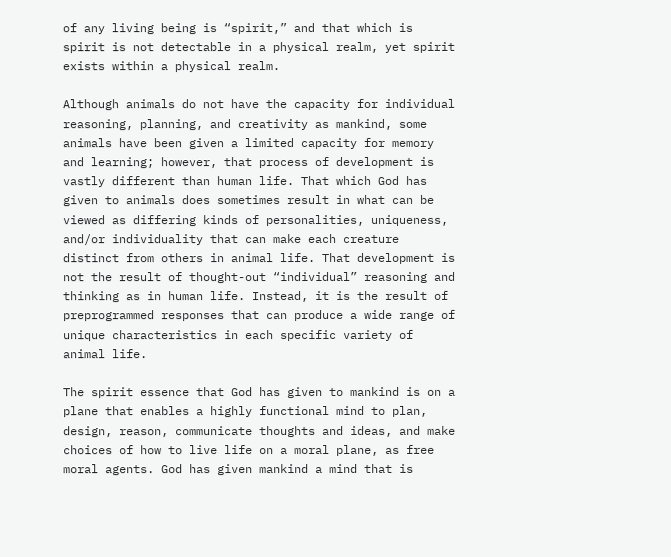of any living being is “spirit,” and that which is spirit is not detectable in a physical realm, yet spirit exists within a physical realm.

Although animals do not have the capacity for individual reasoning, planning, and creativity as mankind, some animals have been given a limited capacity for memory and learning; however, that process of development is vastly different than human life. That which God has given to animals does sometimes result in what can be viewed as differing kinds of personalities, uniqueness, and/or individuality that can make each creature distinct from others in animal life. That development is not the result of thought-out “individual” reasoning and thinking as in human life. Instead, it is the result of preprogrammed responses that can produce a wide range of unique characteristics in each specific variety of animal life.

The spirit essence that God has given to mankind is on a plane that enables a highly functional mind to plan, design, reason, communicate thoughts and ideas, and make choices of how to live life on a moral plane, as free moral agents. God has given mankind a mind that is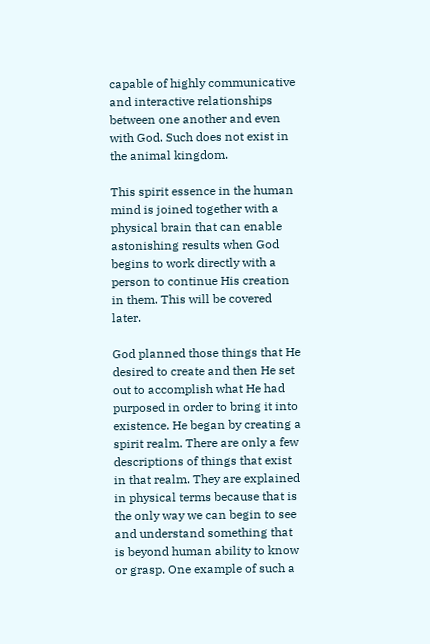capable of highly communicative and interactive relationships between one another and even with God. Such does not exist in the animal kingdom.

This spirit essence in the human mind is joined together with a physical brain that can enable astonishing results when God begins to work directly with a person to continue His creation in them. This will be covered later.

God planned those things that He desired to create and then He set out to accomplish what He had purposed in order to bring it into existence. He began by creating a spirit realm. There are only a few descriptions of things that exist in that realm. They are explained in physical terms because that is the only way we can begin to see and understand something that is beyond human ability to know or grasp. One example of such a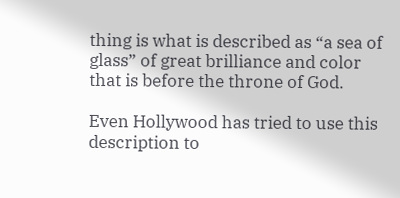thing is what is described as “a sea of glass” of great brilliance and color that is before the throne of God.

Even Hollywood has tried to use this description to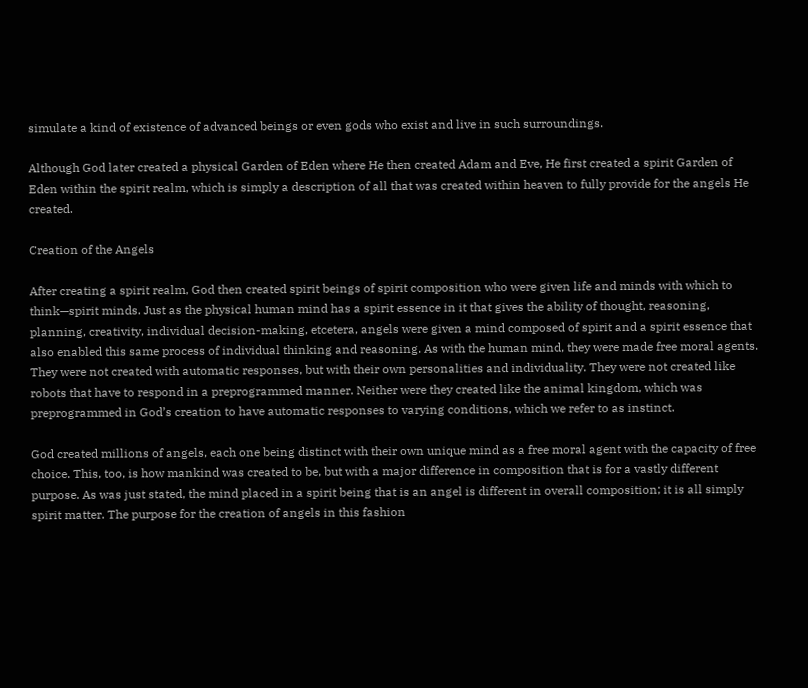simulate a kind of existence of advanced beings or even gods who exist and live in such surroundings.

Although God later created a physical Garden of Eden where He then created Adam and Eve, He first created a spirit Garden of Eden within the spirit realm, which is simply a description of all that was created within heaven to fully provide for the angels He created.

Creation of the Angels

After creating a spirit realm, God then created spirit beings of spirit composition who were given life and minds with which to think—spirit minds. Just as the physical human mind has a spirit essence in it that gives the ability of thought, reasoning, planning, creativity, individual decision-making, etcetera, angels were given a mind composed of spirit and a spirit essence that also enabled this same process of individual thinking and reasoning. As with the human mind, they were made free moral agents. They were not created with automatic responses, but with their own personalities and individuality. They were not created like robots that have to respond in a preprogrammed manner. Neither were they created like the animal kingdom, which was preprogrammed in God’s creation to have automatic responses to varying conditions, which we refer to as instinct.

God created millions of angels, each one being distinct with their own unique mind as a free moral agent with the capacity of free choice. This, too, is how mankind was created to be, but with a major difference in composition that is for a vastly different purpose. As was just stated, the mind placed in a spirit being that is an angel is different in overall composition; it is all simply spirit matter. The purpose for the creation of angels in this fashion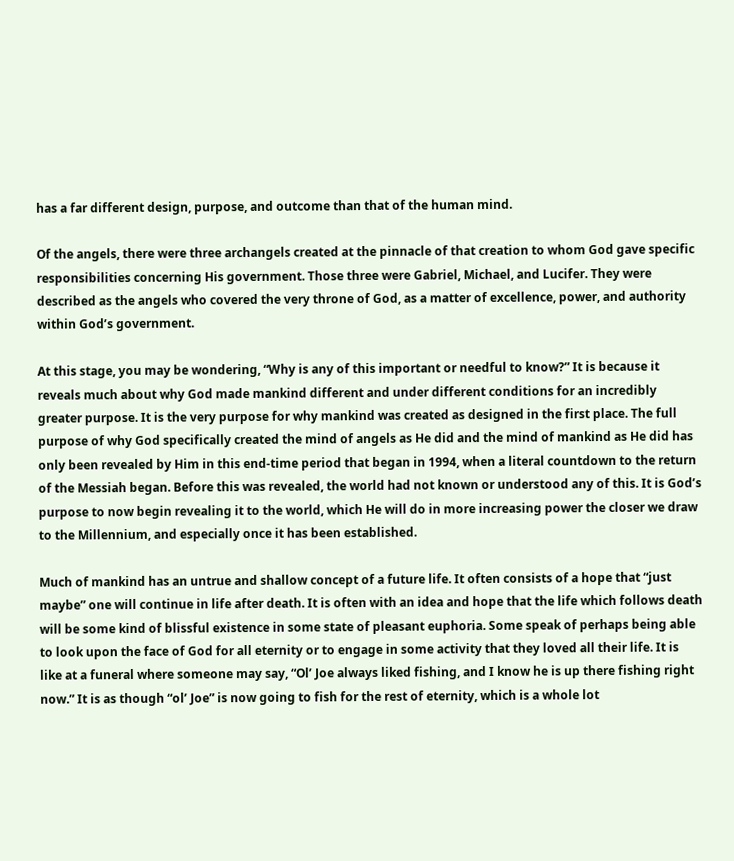has a far different design, purpose, and outcome than that of the human mind.

Of the angels, there were three archangels created at the pinnacle of that creation to whom God gave specific responsibilities concerning His government. Those three were Gabriel, Michael, and Lucifer. They were described as the angels who covered the very throne of God, as a matter of excellence, power, and authority within God’s government.

At this stage, you may be wondering, “Why is any of this important or needful to know?” It is because it reveals much about why God made mankind different and under different conditions for an incredibly greater purpose. It is the very purpose for why mankind was created as designed in the first place. The full purpose of why God specifically created the mind of angels as He did and the mind of mankind as He did has only been revealed by Him in this end-time period that began in 1994, when a literal countdown to the return of the Messiah began. Before this was revealed, the world had not known or understood any of this. It is God’s purpose to now begin revealing it to the world, which He will do in more increasing power the closer we draw to the Millennium, and especially once it has been established.

Much of mankind has an untrue and shallow concept of a future life. It often consists of a hope that “just maybe” one will continue in life after death. It is often with an idea and hope that the life which follows death will be some kind of blissful existence in some state of pleasant euphoria. Some speak of perhaps being able to look upon the face of God for all eternity or to engage in some activity that they loved all their life. It is like at a funeral where someone may say, “Ol’ Joe always liked fishing, and I know he is up there fishing right now.” It is as though “ol’ Joe” is now going to fish for the rest of eternity, which is a whole lot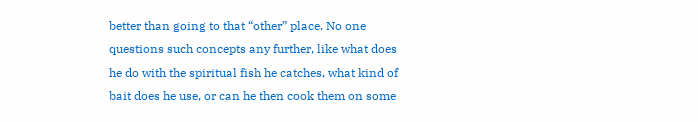better than going to that “other” place. No one questions such concepts any further, like what does he do with the spiritual fish he catches, what kind of bait does he use, or can he then cook them on some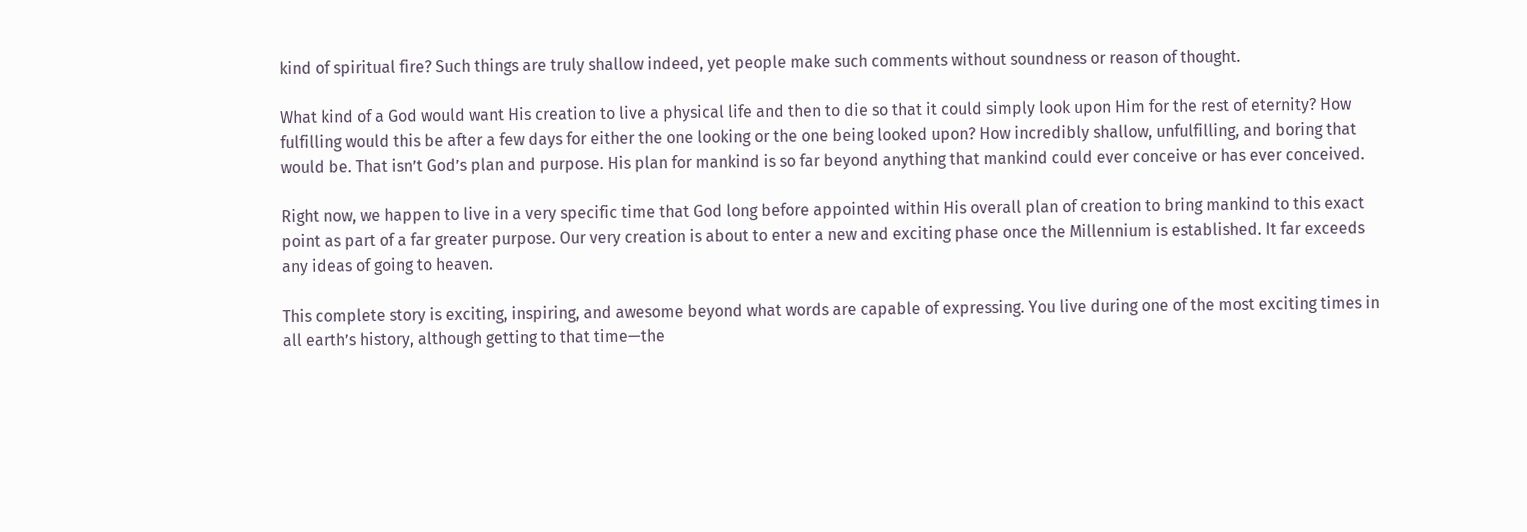kind of spiritual fire? Such things are truly shallow indeed, yet people make such comments without soundness or reason of thought.

What kind of a God would want His creation to live a physical life and then to die so that it could simply look upon Him for the rest of eternity? How fulfilling would this be after a few days for either the one looking or the one being looked upon? How incredibly shallow, unfulfilling, and boring that would be. That isn’t God’s plan and purpose. His plan for mankind is so far beyond anything that mankind could ever conceive or has ever conceived.

Right now, we happen to live in a very specific time that God long before appointed within His overall plan of creation to bring mankind to this exact point as part of a far greater purpose. Our very creation is about to enter a new and exciting phase once the Millennium is established. It far exceeds any ideas of going to heaven.

This complete story is exciting, inspiring, and awesome beyond what words are capable of expressing. You live during one of the most exciting times in all earth’s history, although getting to that time—the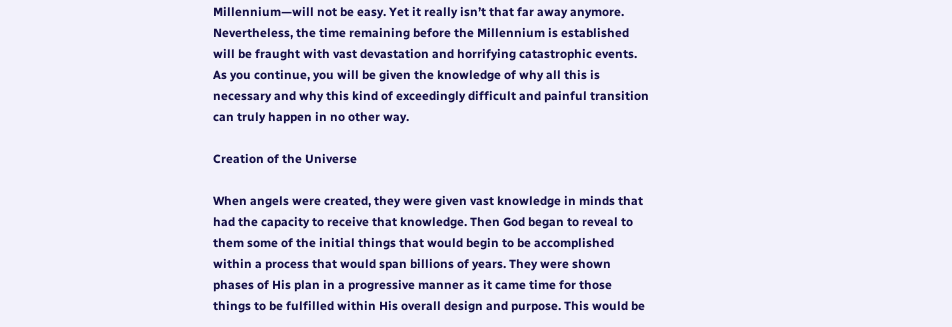Millennium—will not be easy. Yet it really isn’t that far away anymore. Nevertheless, the time remaining before the Millennium is established will be fraught with vast devastation and horrifying catastrophic events. As you continue, you will be given the knowledge of why all this is necessary and why this kind of exceedingly difficult and painful transition can truly happen in no other way.

Creation of the Universe

When angels were created, they were given vast knowledge in minds that had the capacity to receive that knowledge. Then God began to reveal to them some of the initial things that would begin to be accomplished within a process that would span billions of years. They were shown phases of His plan in a progressive manner as it came time for those things to be fulfilled within His overall design and purpose. This would be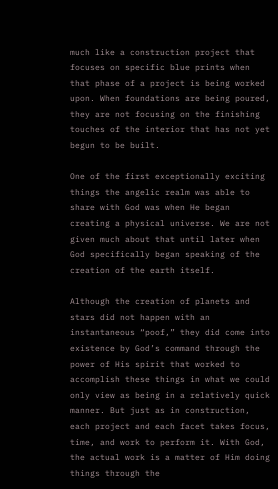much like a construction project that focuses on specific blue prints when that phase of a project is being worked upon. When foundations are being poured, they are not focusing on the finishing touches of the interior that has not yet begun to be built.

One of the first exceptionally exciting things the angelic realm was able to share with God was when He began creating a physical universe. We are not given much about that until later when God specifically began speaking of the creation of the earth itself.

Although the creation of planets and stars did not happen with an instantaneous “poof,” they did come into existence by God’s command through the power of His spirit that worked to accomplish these things in what we could only view as being in a relatively quick manner. But just as in construction, each project and each facet takes focus, time, and work to perform it. With God, the actual work is a matter of Him doing things through the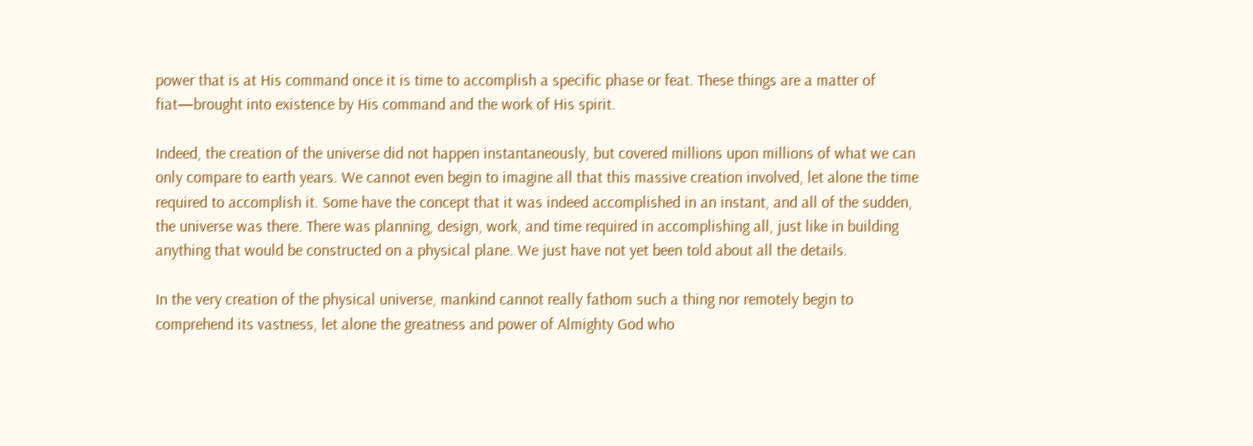power that is at His command once it is time to accomplish a specific phase or feat. These things are a matter of fiat—brought into existence by His command and the work of His spirit.

Indeed, the creation of the universe did not happen instantaneously, but covered millions upon millions of what we can only compare to earth years. We cannot even begin to imagine all that this massive creation involved, let alone the time required to accomplish it. Some have the concept that it was indeed accomplished in an instant, and all of the sudden, the universe was there. There was planning, design, work, and time required in accomplishing all, just like in building anything that would be constructed on a physical plane. We just have not yet been told about all the details.

In the very creation of the physical universe, mankind cannot really fathom such a thing nor remotely begin to comprehend its vastness, let alone the greatness and power of Almighty God who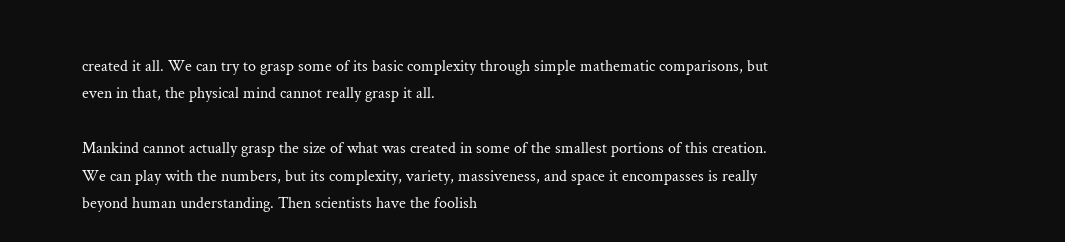created it all. We can try to grasp some of its basic complexity through simple mathematic comparisons, but even in that, the physical mind cannot really grasp it all.

Mankind cannot actually grasp the size of what was created in some of the smallest portions of this creation. We can play with the numbers, but its complexity, variety, massiveness, and space it encompasses is really beyond human understanding. Then scientists have the foolish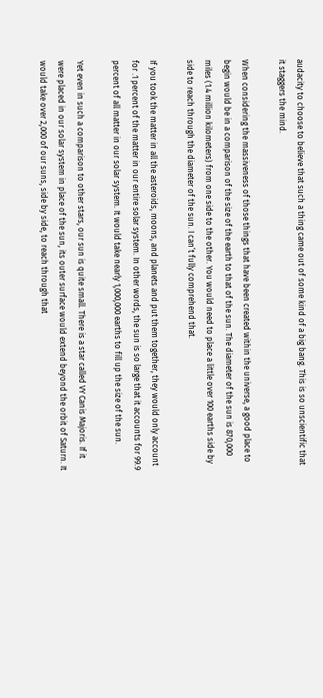audacity to choose to believe that such a thing came out of some kind of a big bang. This is so unscientific that it staggers the mind.

When considering the massiveness of those things that have been created within the universe, a good place to begin would be in a comparison of the size of the earth to that of the sun. The diameter of the sun is 870,000 miles (1.4 million kilometers) from one side to the other. You would need to place a little over 100 earths side by side to reach through the diameter of the sun. I can’t fully comprehend that.

If you took the matter in all the asteroids, moons, and planets and put them together, they would only account for .1 percent of the matter in our entire solar system. In other words, the sun is so large that it accounts for 99.9 percent of all matter in our solar system. It would take nearly 1,000,000 earths to fill up the size of the sun.

Yet even in such a comparison to other stars, our sun is quite small. There is a star called VY Canis Majoris. If it were placed in our solar system in place of the sun, its outer surface would extend beyond the orbit of Saturn. It would take over 2,000 of our suns, side by side, to reach through that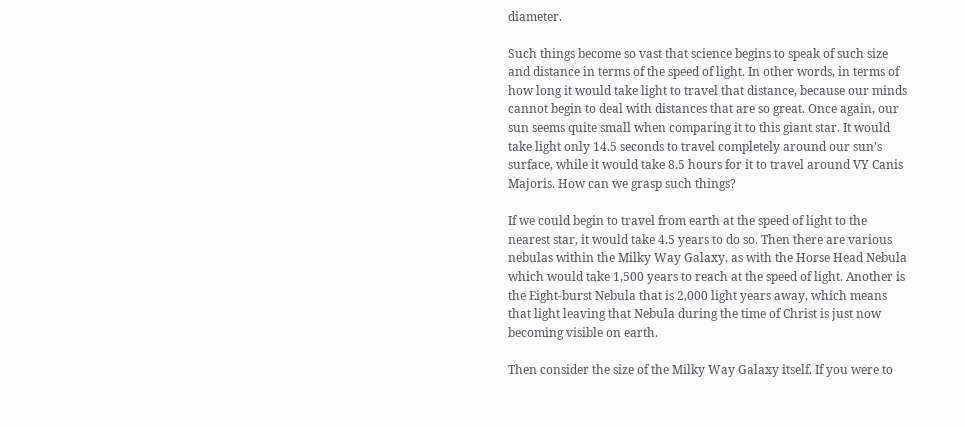diameter.

Such things become so vast that science begins to speak of such size and distance in terms of the speed of light. In other words, in terms of how long it would take light to travel that distance, because our minds cannot begin to deal with distances that are so great. Once again, our sun seems quite small when comparing it to this giant star. It would take light only 14.5 seconds to travel completely around our sun’s surface, while it would take 8.5 hours for it to travel around VY Canis Majoris. How can we grasp such things?

If we could begin to travel from earth at the speed of light to the nearest star, it would take 4.5 years to do so. Then there are various nebulas within the Milky Way Galaxy, as with the Horse Head Nebula which would take 1,500 years to reach at the speed of light. Another is the Eight-burst Nebula that is 2,000 light years away, which means that light leaving that Nebula during the time of Christ is just now becoming visible on earth.

Then consider the size of the Milky Way Galaxy itself. If you were to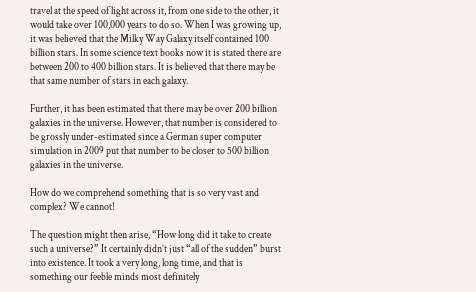travel at the speed of light across it, from one side to the other, it would take over 100,000 years to do so. When I was growing up, it was believed that the Milky Way Galaxy itself contained 100 billion stars. In some science text books now it is stated there are between 200 to 400 billion stars. It is believed that there may be that same number of stars in each galaxy.

Further, it has been estimated that there may be over 200 billion galaxies in the universe. However, that number is considered to be grossly under-estimated since a German super computer simulation in 2009 put that number to be closer to 500 billion galaxies in the universe.

How do we comprehend something that is so very vast and complex? We cannot!

The question might then arise, “How long did it take to create such a universe?” It certainly didn’t just “all of the sudden” burst into existence. It took a very long, long time, and that is something our feeble minds most definitely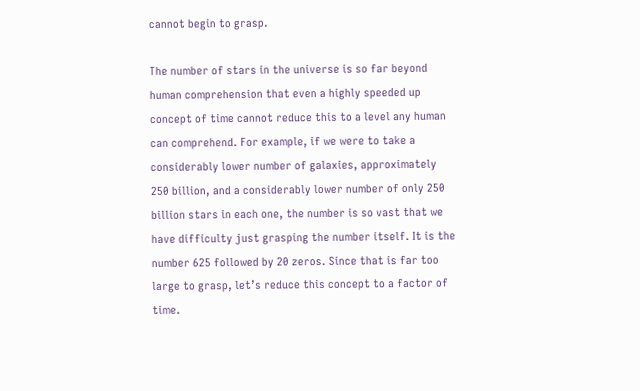cannot begin to grasp.

The number of stars in the universe is so far beyond human comprehension that even a highly speeded up concept of time cannot reduce this to a level any human can comprehend. For example, if we were to take a considerably lower number of galaxies, approximately 250 billion, and a considerably lower number of only 250 billion stars in each one, the number is so vast that we have difficulty just grasping the number itself. It is the number 625 followed by 20 zeros. Since that is far too large to grasp, let’s reduce this concept to a factor of time.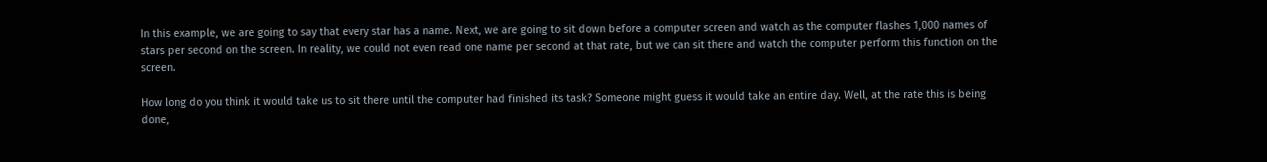In this example, we are going to say that every star has a name. Next, we are going to sit down before a computer screen and watch as the computer flashes 1,000 names of stars per second on the screen. In reality, we could not even read one name per second at that rate, but we can sit there and watch the computer perform this function on the screen.

How long do you think it would take us to sit there until the computer had finished its task? Someone might guess it would take an entire day. Well, at the rate this is being done,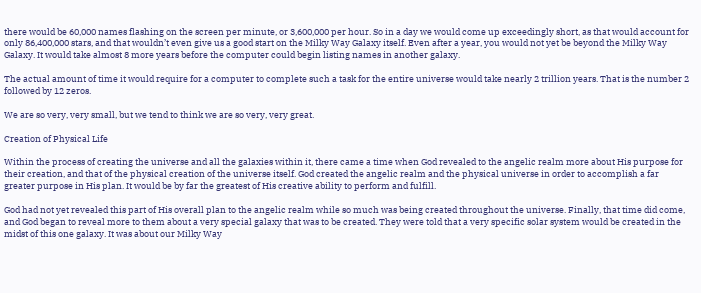there would be 60,000 names flashing on the screen per minute, or 3,600,000 per hour. So in a day we would come up exceedingly short, as that would account for only 86,400,000 stars, and that wouldn’t even give us a good start on the Milky Way Galaxy itself. Even after a year, you would not yet be beyond the Milky Way Galaxy. It would take almost 8 more years before the computer could begin listing names in another galaxy.

The actual amount of time it would require for a computer to complete such a task for the entire universe would take nearly 2 trillion years. That is the number 2 followed by 12 zeros.

We are so very, very small, but we tend to think we are so very, very great.

Creation of Physical Life

Within the process of creating the universe and all the galaxies within it, there came a time when God revealed to the angelic realm more about His purpose for their creation, and that of the physical creation of the universe itself. God created the angelic realm and the physical universe in order to accomplish a far greater purpose in His plan. It would be by far the greatest of His creative ability to perform and fulfill.

God had not yet revealed this part of His overall plan to the angelic realm while so much was being created throughout the universe. Finally, that time did come, and God began to reveal more to them about a very special galaxy that was to be created. They were told that a very specific solar system would be created in the midst of this one galaxy. It was about our Milky Way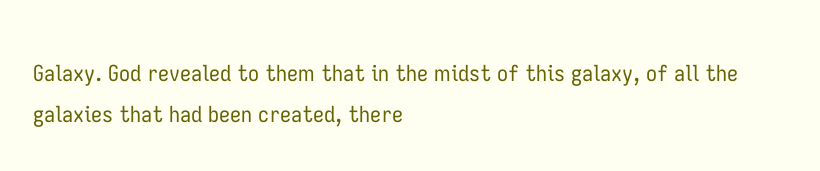Galaxy. God revealed to them that in the midst of this galaxy, of all the galaxies that had been created, there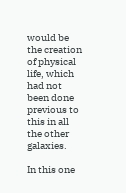would be the creation of physical life, which had not been done previous to this in all the other galaxies.

In this one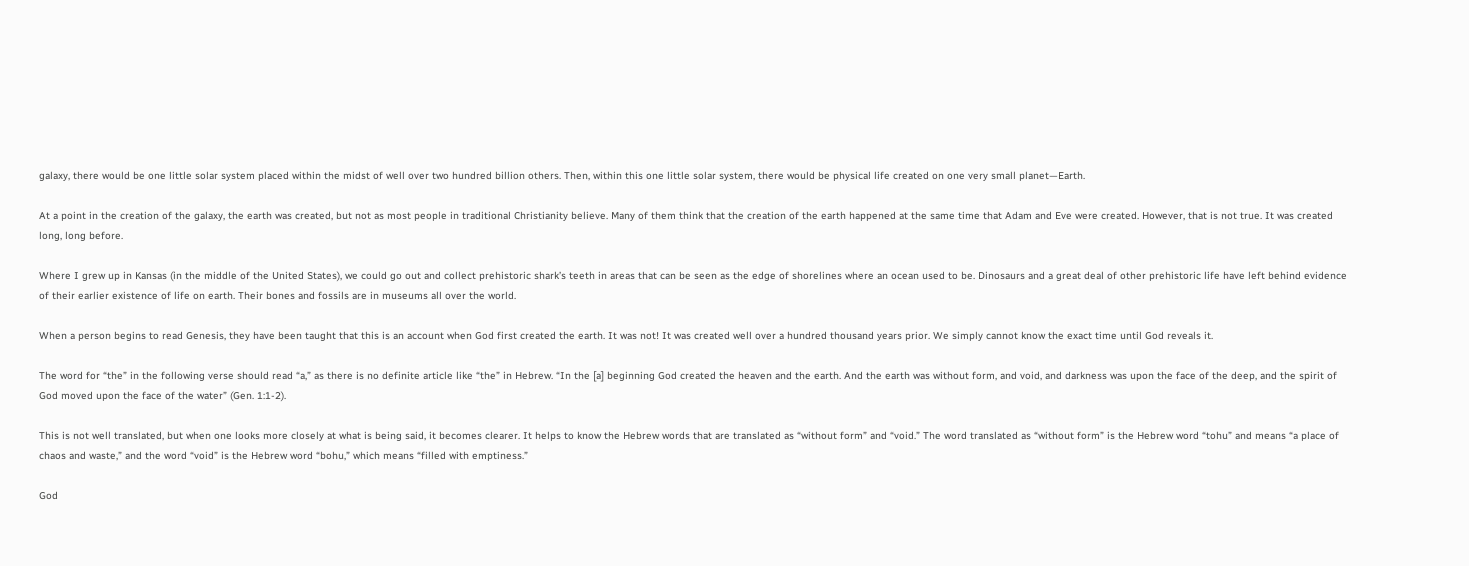galaxy, there would be one little solar system placed within the midst of well over two hundred billion others. Then, within this one little solar system, there would be physical life created on one very small planet—Earth.

At a point in the creation of the galaxy, the earth was created, but not as most people in traditional Christianity believe. Many of them think that the creation of the earth happened at the same time that Adam and Eve were created. However, that is not true. It was created long, long before.

Where I grew up in Kansas (in the middle of the United States), we could go out and collect prehistoric shark’s teeth in areas that can be seen as the edge of shorelines where an ocean used to be. Dinosaurs and a great deal of other prehistoric life have left behind evidence of their earlier existence of life on earth. Their bones and fossils are in museums all over the world.

When a person begins to read Genesis, they have been taught that this is an account when God first created the earth. It was not! It was created well over a hundred thousand years prior. We simply cannot know the exact time until God reveals it.

The word for “the” in the following verse should read “a,” as there is no definite article like “the” in Hebrew. “In the [a] beginning God created the heaven and the earth. And the earth was without form, and void, and darkness was upon the face of the deep, and the spirit of God moved upon the face of the water” (Gen. 1:1-2).

This is not well translated, but when one looks more closely at what is being said, it becomes clearer. It helps to know the Hebrew words that are translated as “without form” and “void.” The word translated as “without form” is the Hebrew word “tohu” and means “a place of chaos and waste,” and the word “void” is the Hebrew word “bohu,” which means “filled with emptiness.”

God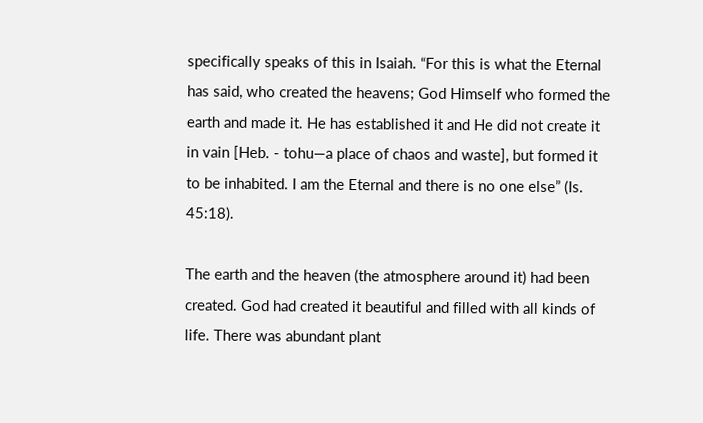specifically speaks of this in Isaiah. “For this is what the Eternal has said, who created the heavens; God Himself who formed the earth and made it. He has established it and He did not create it in vain [Heb. - tohu—a place of chaos and waste], but formed it to be inhabited. I am the Eternal and there is no one else” (Is. 45:18).

The earth and the heaven (the atmosphere around it) had been created. God had created it beautiful and filled with all kinds of life. There was abundant plant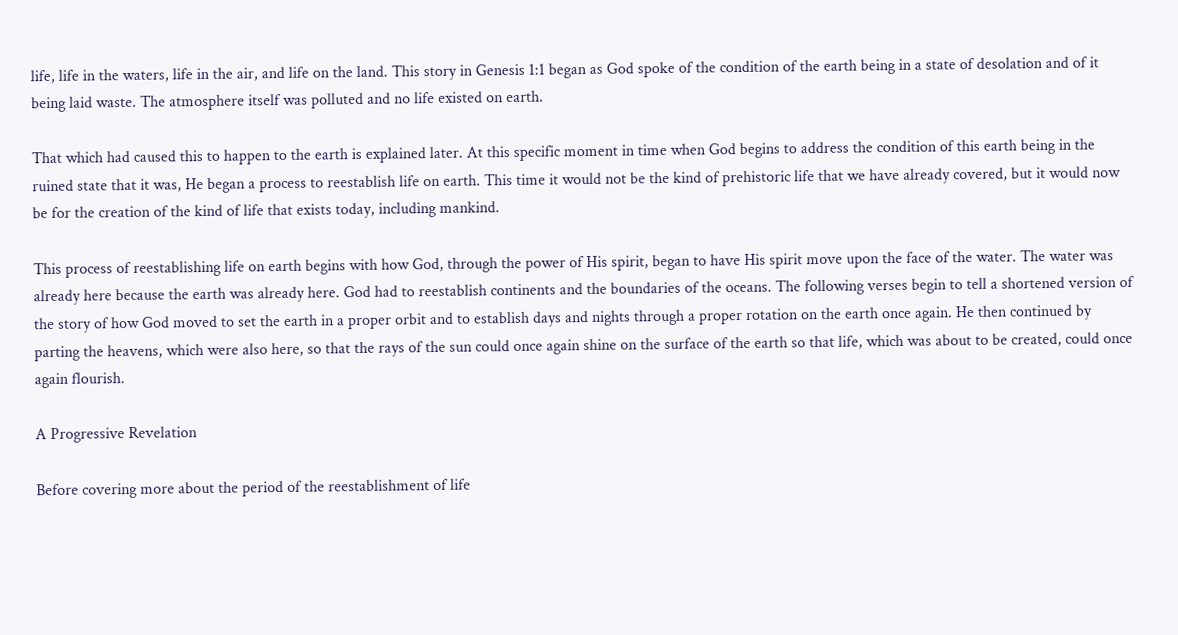life, life in the waters, life in the air, and life on the land. This story in Genesis 1:1 began as God spoke of the condition of the earth being in a state of desolation and of it being laid waste. The atmosphere itself was polluted and no life existed on earth.

That which had caused this to happen to the earth is explained later. At this specific moment in time when God begins to address the condition of this earth being in the ruined state that it was, He began a process to reestablish life on earth. This time it would not be the kind of prehistoric life that we have already covered, but it would now be for the creation of the kind of life that exists today, including mankind.

This process of reestablishing life on earth begins with how God, through the power of His spirit, began to have His spirit move upon the face of the water. The water was already here because the earth was already here. God had to reestablish continents and the boundaries of the oceans. The following verses begin to tell a shortened version of the story of how God moved to set the earth in a proper orbit and to establish days and nights through a proper rotation on the earth once again. He then continued by parting the heavens, which were also here, so that the rays of the sun could once again shine on the surface of the earth so that life, which was about to be created, could once again flourish.

A Progressive Revelation

Before covering more about the period of the reestablishment of life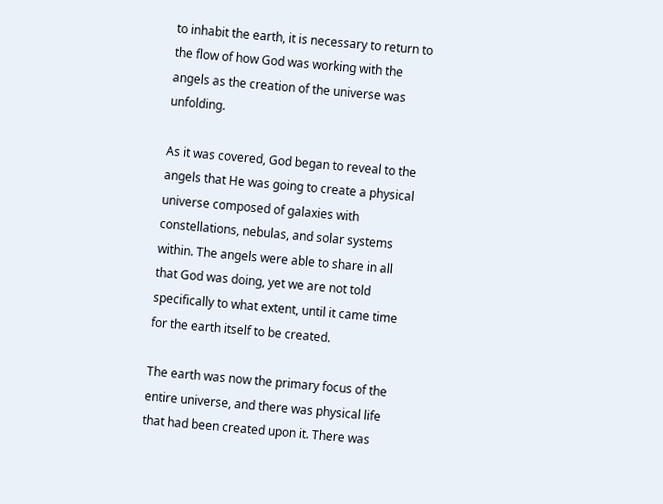to inhabit the earth, it is necessary to return to the flow of how God was working with the angels as the creation of the universe was unfolding.

As it was covered, God began to reveal to the angels that He was going to create a physical universe composed of galaxies with constellations, nebulas, and solar systems within. The angels were able to share in all that God was doing, yet we are not told specifically to what extent, until it came time for the earth itself to be created.

The earth was now the primary focus of the entire universe, and there was physical life that had been created upon it. There was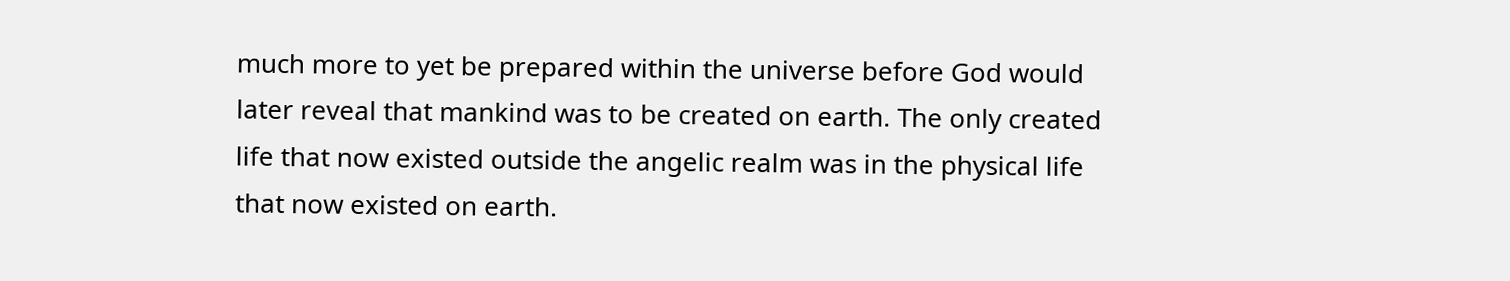much more to yet be prepared within the universe before God would later reveal that mankind was to be created on earth. The only created life that now existed outside the angelic realm was in the physical life that now existed on earth.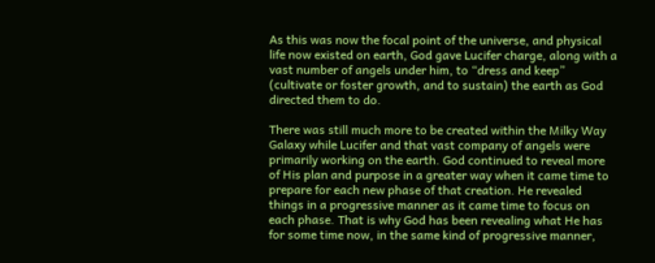As this was now the focal point of the universe, and physical life now existed on earth, God gave Lucifer charge, along with a vast number of angels under him, to “dress and keep” (cultivate or foster growth, and to sustain) the earth as God directed them to do.

There was still much more to be created within the Milky Way Galaxy while Lucifer and that vast company of angels were primarily working on the earth. God continued to reveal more of His plan and purpose in a greater way when it came time to prepare for each new phase of that creation. He revealed things in a progressive manner as it came time to focus on each phase. That is why God has been revealing what He has for some time now, in the same kind of progressive manner,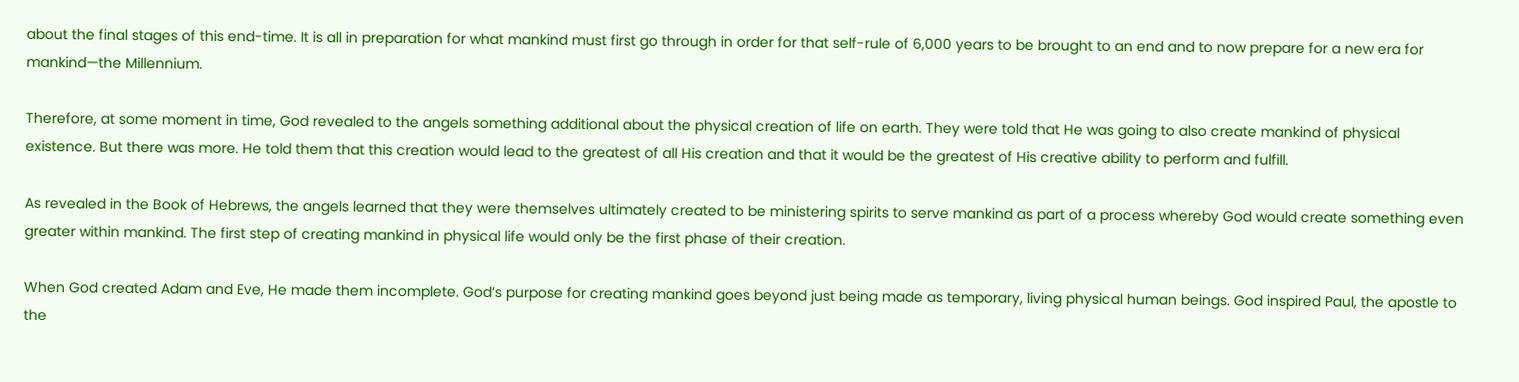about the final stages of this end-time. It is all in preparation for what mankind must first go through in order for that self-rule of 6,000 years to be brought to an end and to now prepare for a new era for mankind—the Millennium.

Therefore, at some moment in time, God revealed to the angels something additional about the physical creation of life on earth. They were told that He was going to also create mankind of physical existence. But there was more. He told them that this creation would lead to the greatest of all His creation and that it would be the greatest of His creative ability to perform and fulfill.

As revealed in the Book of Hebrews, the angels learned that they were themselves ultimately created to be ministering spirits to serve mankind as part of a process whereby God would create something even greater within mankind. The first step of creating mankind in physical life would only be the first phase of their creation.

When God created Adam and Eve, He made them incomplete. God’s purpose for creating mankind goes beyond just being made as temporary, living physical human beings. God inspired Paul, the apostle to the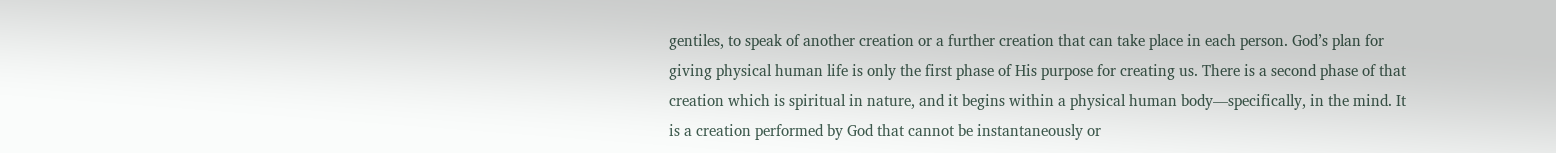gentiles, to speak of another creation or a further creation that can take place in each person. God’s plan for giving physical human life is only the first phase of His purpose for creating us. There is a second phase of that creation which is spiritual in nature, and it begins within a physical human body—specifically, in the mind. It is a creation performed by God that cannot be instantaneously or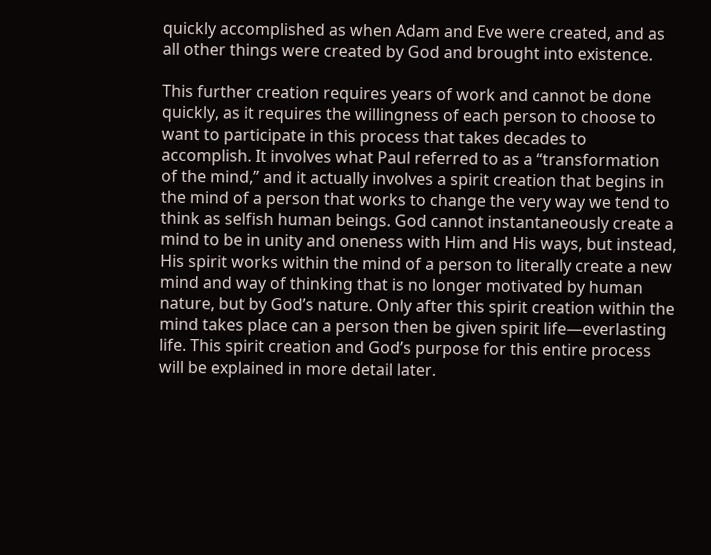quickly accomplished as when Adam and Eve were created, and as all other things were created by God and brought into existence.

This further creation requires years of work and cannot be done quickly, as it requires the willingness of each person to choose to want to participate in this process that takes decades to accomplish. It involves what Paul referred to as a “transformation of the mind,” and it actually involves a spirit creation that begins in the mind of a person that works to change the very way we tend to think as selfish human beings. God cannot instantaneously create a mind to be in unity and oneness with Him and His ways, but instead, His spirit works within the mind of a person to literally create a new mind and way of thinking that is no longer motivated by human nature, but by God’s nature. Only after this spirit creation within the mind takes place can a person then be given spirit life—everlasting life. This spirit creation and God’s purpose for this entire process will be explained in more detail later.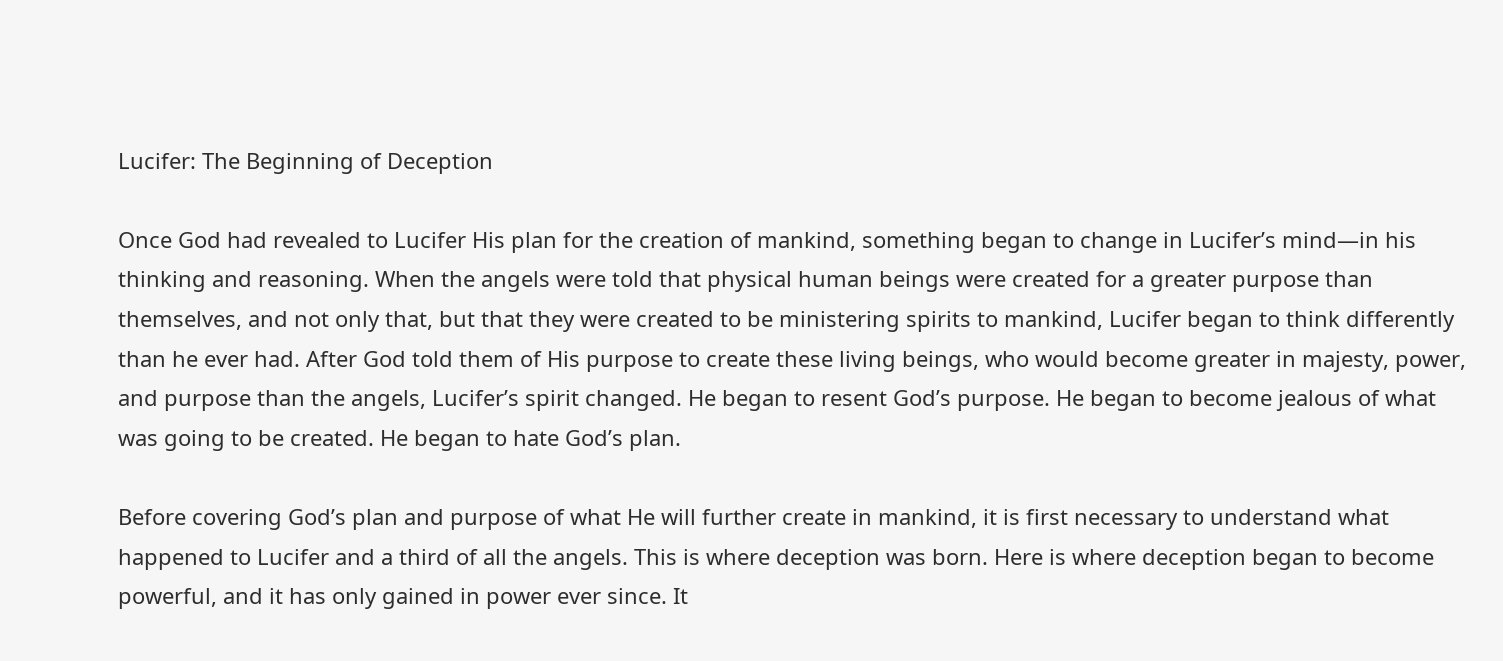Lucifer: The Beginning of Deception

Once God had revealed to Lucifer His plan for the creation of mankind, something began to change in Lucifer’s mind—in his thinking and reasoning. When the angels were told that physical human beings were created for a greater purpose than themselves, and not only that, but that they were created to be ministering spirits to mankind, Lucifer began to think differently than he ever had. After God told them of His purpose to create these living beings, who would become greater in majesty, power, and purpose than the angels, Lucifer’s spirit changed. He began to resent God’s purpose. He began to become jealous of what was going to be created. He began to hate God’s plan.

Before covering God’s plan and purpose of what He will further create in mankind, it is first necessary to understand what happened to Lucifer and a third of all the angels. This is where deception was born. Here is where deception began to become powerful, and it has only gained in power ever since. It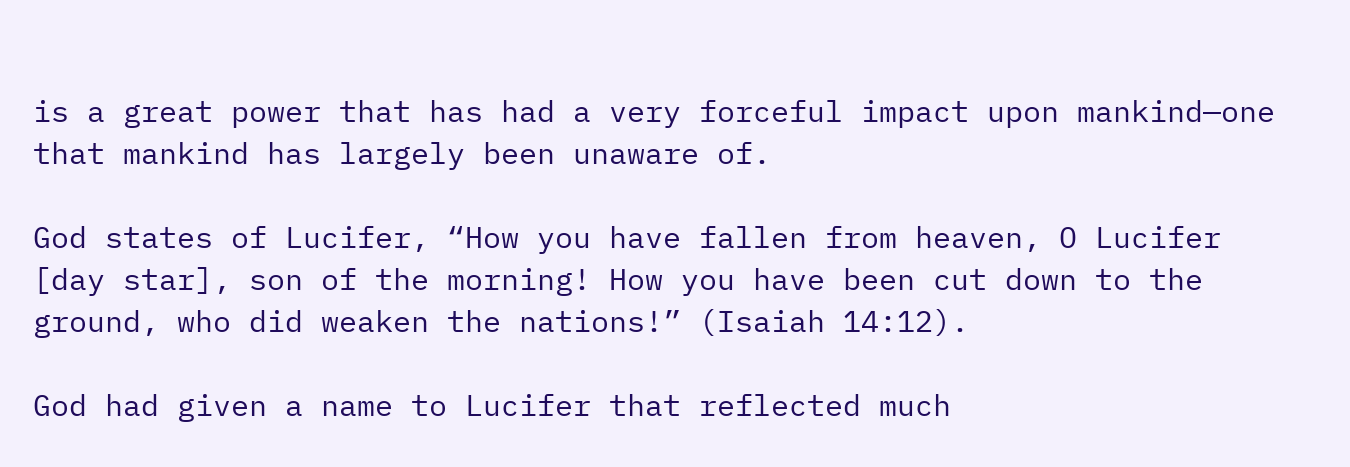is a great power that has had a very forceful impact upon mankind—one that mankind has largely been unaware of.

God states of Lucifer, “How you have fallen from heaven, O Lucifer [day star], son of the morning! How you have been cut down to the ground, who did weaken the nations!” (Isaiah 14:12).

God had given a name to Lucifer that reflected much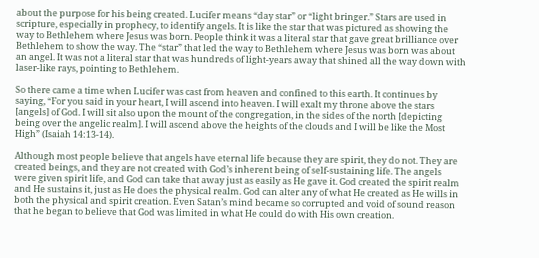about the purpose for his being created. Lucifer means “day star” or “light bringer.” Stars are used in scripture, especially in prophecy, to identify angels. It is like the star that was pictured as showing the way to Bethlehem where Jesus was born. People think it was a literal star that gave great brilliance over Bethlehem to show the way. The “star” that led the way to Bethlehem where Jesus was born was about an angel. It was not a literal star that was hundreds of light-years away that shined all the way down with laser-like rays, pointing to Bethlehem.

So there came a time when Lucifer was cast from heaven and confined to this earth. It continues by saying, “For you said in your heart, I will ascend into heaven. I will exalt my throne above the stars [angels] of God. I will sit also upon the mount of the congregation, in the sides of the north [depicting being over the angelic realm]. I will ascend above the heights of the clouds and I will be like the Most High” (Isaiah 14:13-14).

Although most people believe that angels have eternal life because they are spirit, they do not. They are created beings, and they are not created with God’s inherent being of self-sustaining life. The angels were given spirit life, and God can take that away just as easily as He gave it. God created the spirit realm and He sustains it, just as He does the physical realm. God can alter any of what He created as He wills in both the physical and spirit creation. Even Satan’s mind became so corrupted and void of sound reason that he began to believe that God was limited in what He could do with His own creation.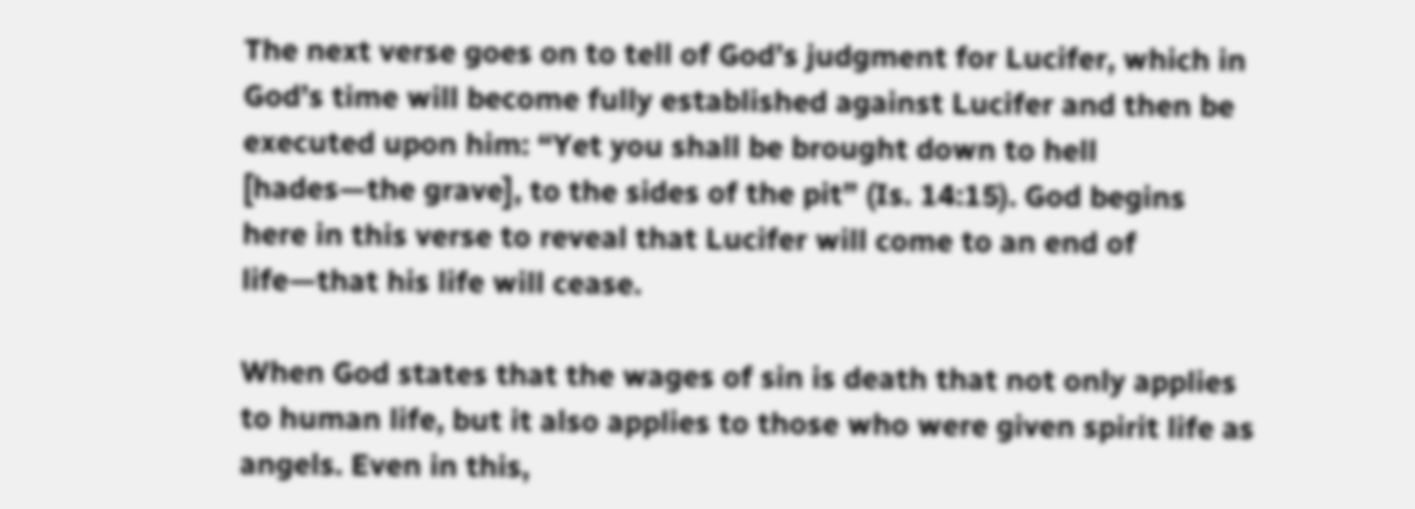The next verse goes on to tell of God’s judgment for Lucifer, which in God’s time will become fully established against Lucifer and then be executed upon him: “Yet you shall be brought down to hell [hades—the grave], to the sides of the pit” (Is. 14:15). God begins here in this verse to reveal that Lucifer will come to an end of life—that his life will cease.

When God states that the wages of sin is death that not only applies to human life, but it also applies to those who were given spirit life as angels. Even in this,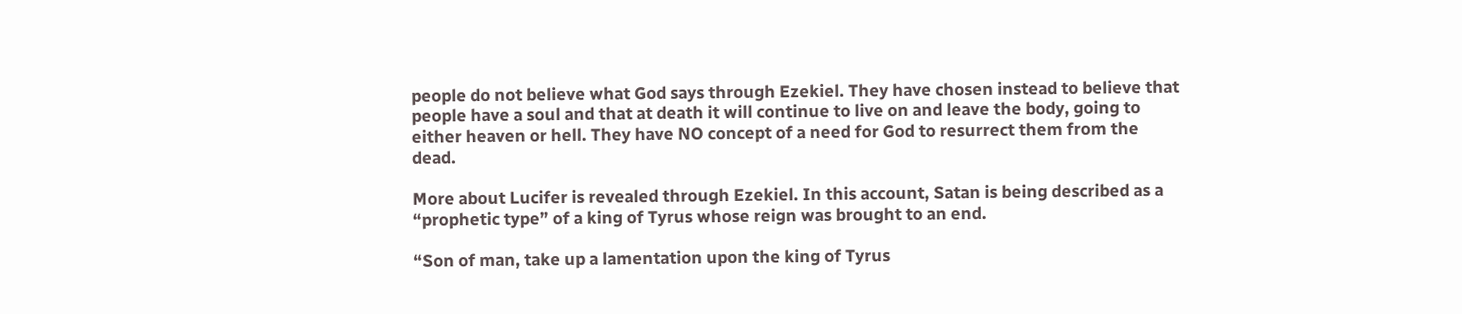people do not believe what God says through Ezekiel. They have chosen instead to believe that people have a soul and that at death it will continue to live on and leave the body, going to either heaven or hell. They have NO concept of a need for God to resurrect them from the dead.

More about Lucifer is revealed through Ezekiel. In this account, Satan is being described as a “prophetic type” of a king of Tyrus whose reign was brought to an end.

“Son of man, take up a lamentation upon the king of Tyrus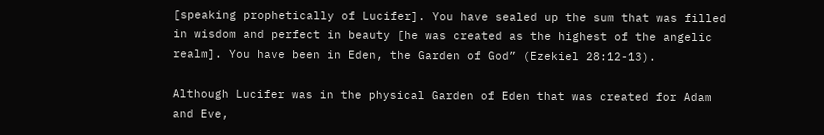[speaking prophetically of Lucifer]. You have sealed up the sum that was filled in wisdom and perfect in beauty [he was created as the highest of the angelic realm]. You have been in Eden, the Garden of God” (Ezekiel 28:12-13).

Although Lucifer was in the physical Garden of Eden that was created for Adam and Eve,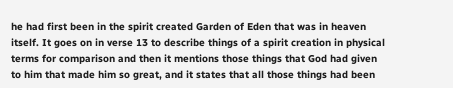he had first been in the spirit created Garden of Eden that was in heaven itself. It goes on in verse 13 to describe things of a spirit creation in physical terms for comparison and then it mentions those things that God had given to him that made him so great, and it states that all those things had been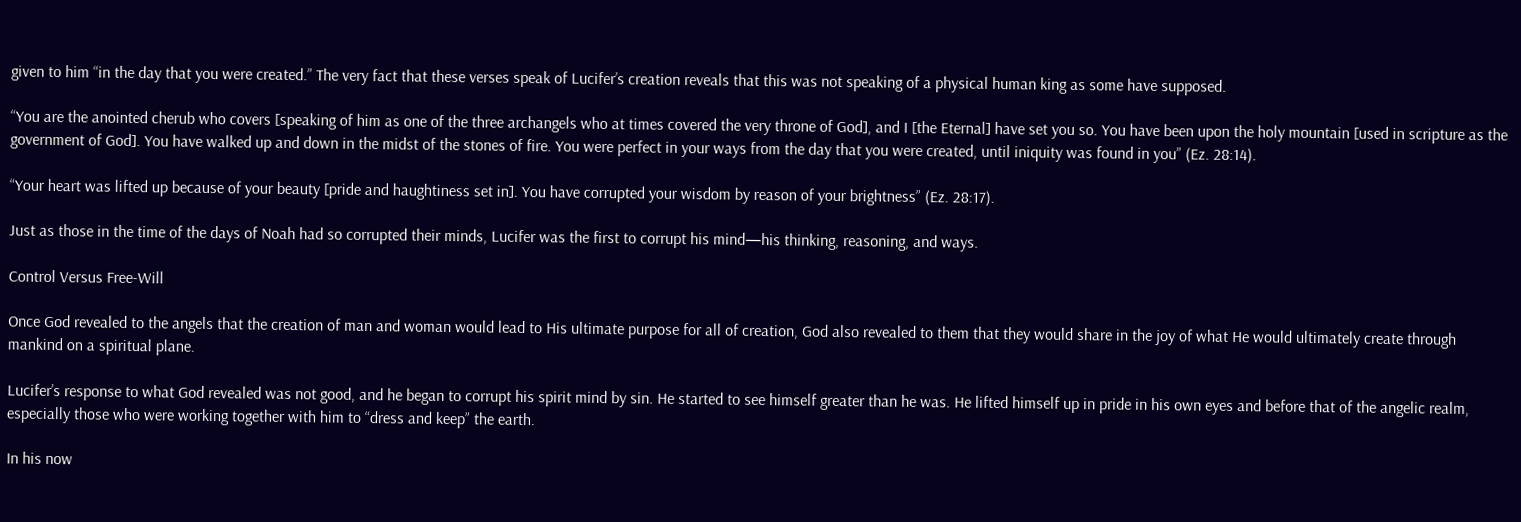given to him “in the day that you were created.” The very fact that these verses speak of Lucifer’s creation reveals that this was not speaking of a physical human king as some have supposed.

“You are the anointed cherub who covers [speaking of him as one of the three archangels who at times covered the very throne of God], and I [the Eternal] have set you so. You have been upon the holy mountain [used in scripture as the government of God]. You have walked up and down in the midst of the stones of fire. You were perfect in your ways from the day that you were created, until iniquity was found in you” (Ez. 28:14).

“Your heart was lifted up because of your beauty [pride and haughtiness set in]. You have corrupted your wisdom by reason of your brightness” (Ez. 28:17).

Just as those in the time of the days of Noah had so corrupted their minds, Lucifer was the first to corrupt his mind—his thinking, reasoning, and ways.

Control Versus Free-Will

Once God revealed to the angels that the creation of man and woman would lead to His ultimate purpose for all of creation, God also revealed to them that they would share in the joy of what He would ultimately create through mankind on a spiritual plane.

Lucifer’s response to what God revealed was not good, and he began to corrupt his spirit mind by sin. He started to see himself greater than he was. He lifted himself up in pride in his own eyes and before that of the angelic realm, especially those who were working together with him to “dress and keep” the earth.

In his now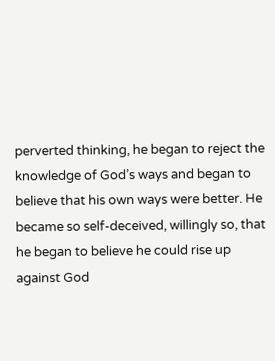perverted thinking, he began to reject the knowledge of God’s ways and began to believe that his own ways were better. He became so self-deceived, willingly so, that he began to believe he could rise up against God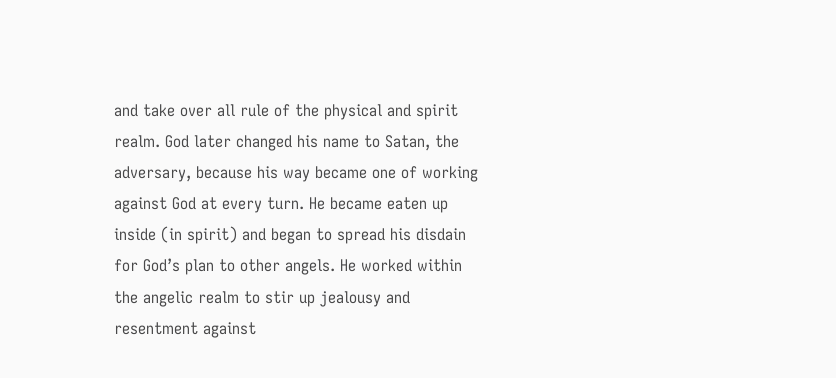and take over all rule of the physical and spirit realm. God later changed his name to Satan, the adversary, because his way became one of working against God at every turn. He became eaten up inside (in spirit) and began to spread his disdain for God’s plan to other angels. He worked within the angelic realm to stir up jealousy and resentment against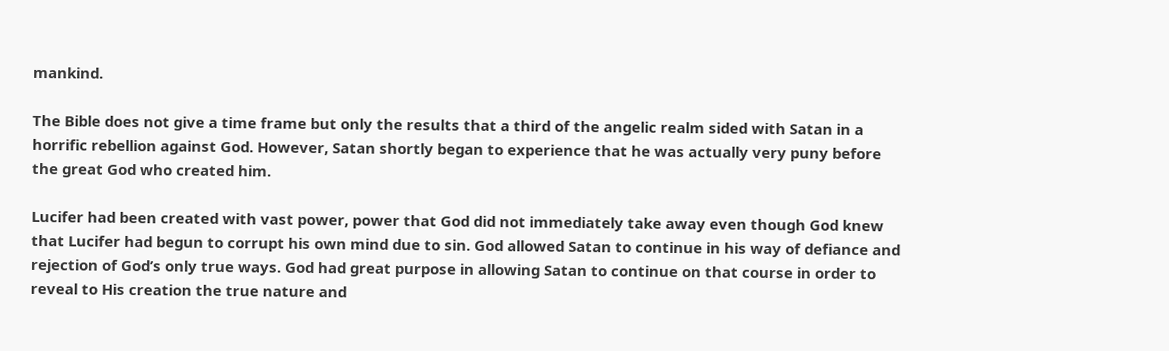mankind.

The Bible does not give a time frame but only the results that a third of the angelic realm sided with Satan in a horrific rebellion against God. However, Satan shortly began to experience that he was actually very puny before the great God who created him.

Lucifer had been created with vast power, power that God did not immediately take away even though God knew that Lucifer had begun to corrupt his own mind due to sin. God allowed Satan to continue in his way of defiance and rejection of God’s only true ways. God had great purpose in allowing Satan to continue on that course in order to reveal to His creation the true nature and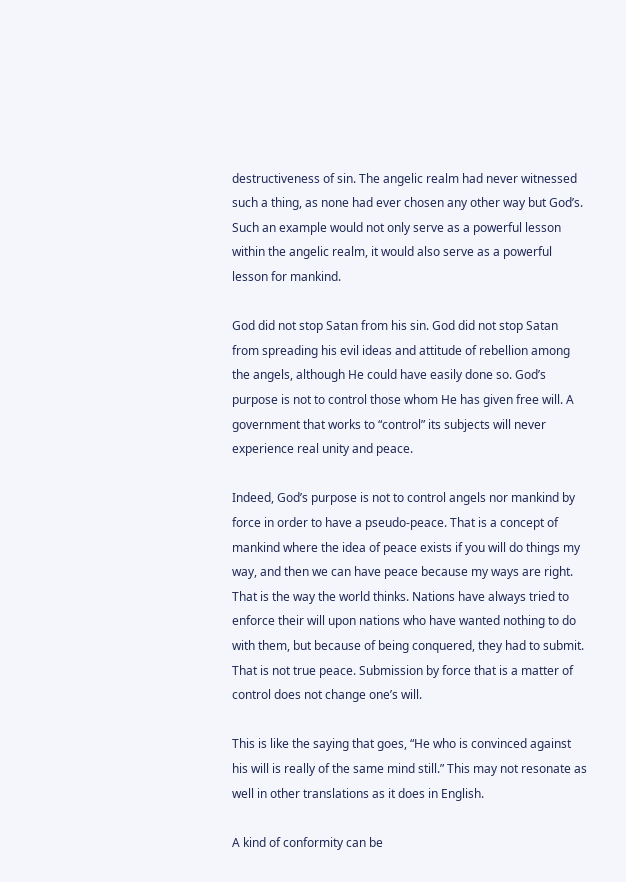destructiveness of sin. The angelic realm had never witnessed such a thing, as none had ever chosen any other way but God’s. Such an example would not only serve as a powerful lesson within the angelic realm, it would also serve as a powerful lesson for mankind.

God did not stop Satan from his sin. God did not stop Satan from spreading his evil ideas and attitude of rebellion among the angels, although He could have easily done so. God’s purpose is not to control those whom He has given free will. A government that works to “control” its subjects will never experience real unity and peace.

Indeed, God’s purpose is not to control angels nor mankind by force in order to have a pseudo-peace. That is a concept of mankind where the idea of peace exists if you will do things my way, and then we can have peace because my ways are right. That is the way the world thinks. Nations have always tried to enforce their will upon nations who have wanted nothing to do with them, but because of being conquered, they had to submit. That is not true peace. Submission by force that is a matter of control does not change one’s will.

This is like the saying that goes, “He who is convinced against his will is really of the same mind still.” This may not resonate as well in other translations as it does in English.

A kind of conformity can be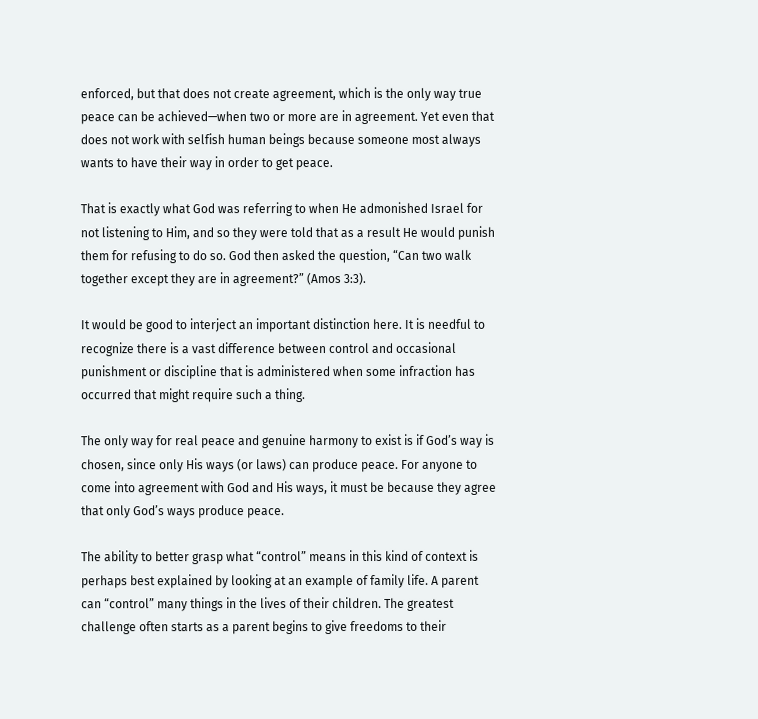enforced, but that does not create agreement, which is the only way true peace can be achieved—when two or more are in agreement. Yet even that does not work with selfish human beings because someone most always wants to have their way in order to get peace.

That is exactly what God was referring to when He admonished Israel for not listening to Him, and so they were told that as a result He would punish them for refusing to do so. God then asked the question, “Can two walk together except they are in agreement?” (Amos 3:3).

It would be good to interject an important distinction here. It is needful to recognize there is a vast difference between control and occasional punishment or discipline that is administered when some infraction has occurred that might require such a thing.

The only way for real peace and genuine harmony to exist is if God’s way is chosen, since only His ways (or laws) can produce peace. For anyone to come into agreement with God and His ways, it must be because they agree that only God’s ways produce peace.

The ability to better grasp what “control” means in this kind of context is perhaps best explained by looking at an example of family life. A parent can “control” many things in the lives of their children. The greatest challenge often starts as a parent begins to give freedoms to their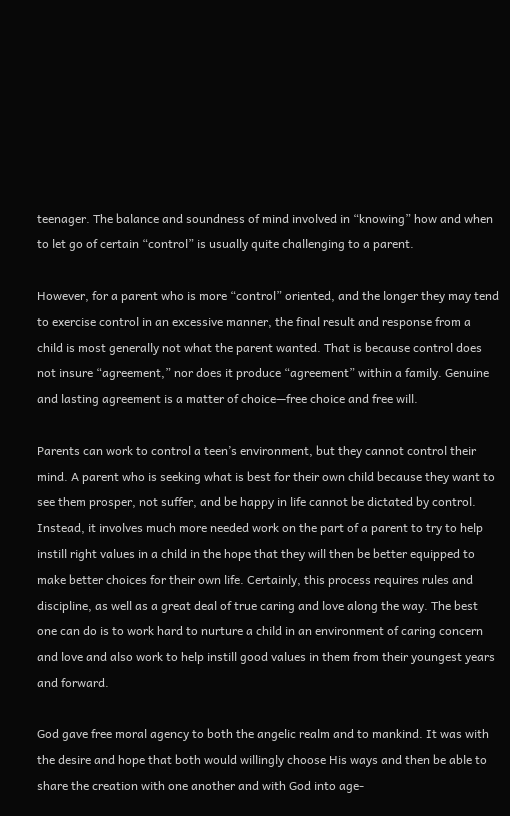teenager. The balance and soundness of mind involved in “knowing” how and when to let go of certain “control” is usually quite challenging to a parent.

However, for a parent who is more “control” oriented, and the longer they may tend to exercise control in an excessive manner, the final result and response from a child is most generally not what the parent wanted. That is because control does not insure “agreement,” nor does it produce “agreement” within a family. Genuine and lasting agreement is a matter of choice—free choice and free will.

Parents can work to control a teen’s environment, but they cannot control their mind. A parent who is seeking what is best for their own child because they want to see them prosper, not suffer, and be happy in life cannot be dictated by control. Instead, it involves much more needed work on the part of a parent to try to help instill right values in a child in the hope that they will then be better equipped to make better choices for their own life. Certainly, this process requires rules and discipline, as well as a great deal of true caring and love along the way. The best one can do is to work hard to nurture a child in an environment of caring concern and love and also work to help instill good values in them from their youngest years and forward.

God gave free moral agency to both the angelic realm and to mankind. It was with the desire and hope that both would willingly choose His ways and then be able to share the creation with one another and with God into age-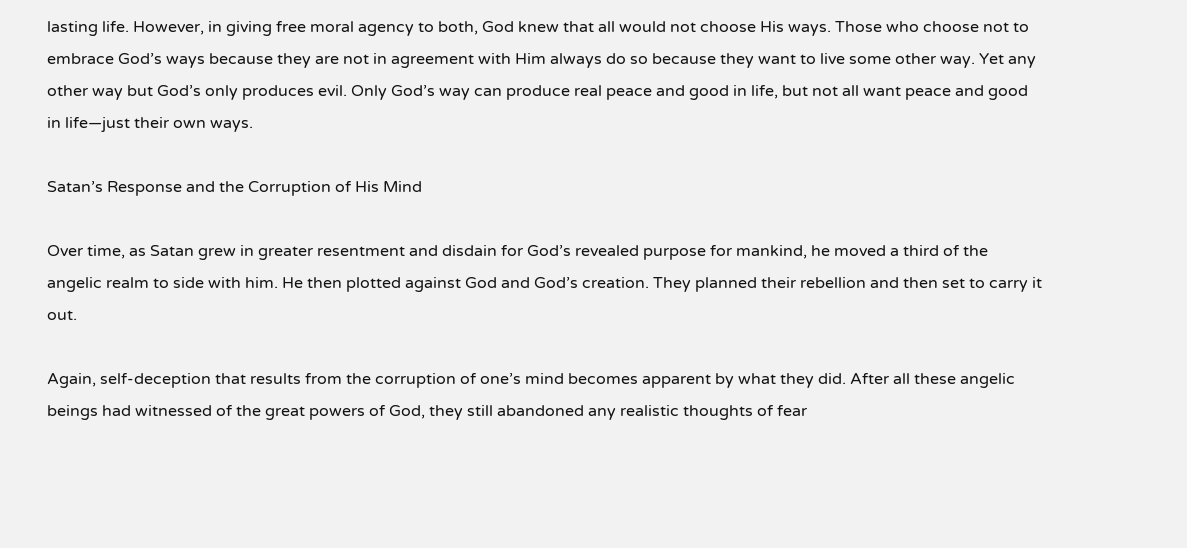lasting life. However, in giving free moral agency to both, God knew that all would not choose His ways. Those who choose not to embrace God’s ways because they are not in agreement with Him always do so because they want to live some other way. Yet any other way but God’s only produces evil. Only God’s way can produce real peace and good in life, but not all want peace and good in life—just their own ways.

Satan’s Response and the Corruption of His Mind

Over time, as Satan grew in greater resentment and disdain for God’s revealed purpose for mankind, he moved a third of the angelic realm to side with him. He then plotted against God and God’s creation. They planned their rebellion and then set to carry it out.

Again, self-deception that results from the corruption of one’s mind becomes apparent by what they did. After all these angelic beings had witnessed of the great powers of God, they still abandoned any realistic thoughts of fear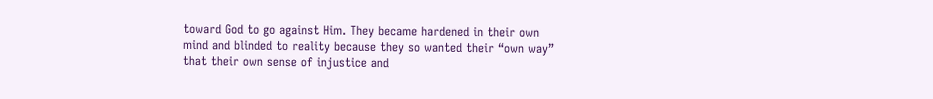toward God to go against Him. They became hardened in their own mind and blinded to reality because they so wanted their “own way” that their own sense of injustice and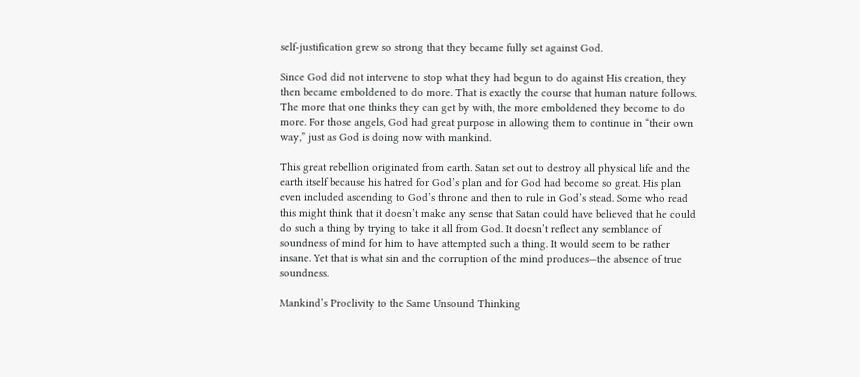self-justification grew so strong that they became fully set against God.

Since God did not intervene to stop what they had begun to do against His creation, they then became emboldened to do more. That is exactly the course that human nature follows. The more that one thinks they can get by with, the more emboldened they become to do more. For those angels, God had great purpose in allowing them to continue in “their own way,” just as God is doing now with mankind.

This great rebellion originated from earth. Satan set out to destroy all physical life and the earth itself because his hatred for God’s plan and for God had become so great. His plan even included ascending to God’s throne and then to rule in God’s stead. Some who read this might think that it doesn’t make any sense that Satan could have believed that he could do such a thing by trying to take it all from God. It doesn’t reflect any semblance of soundness of mind for him to have attempted such a thing. It would seem to be rather insane. Yet that is what sin and the corruption of the mind produces—the absence of true soundness.

Mankind’s Proclivity to the Same Unsound Thinking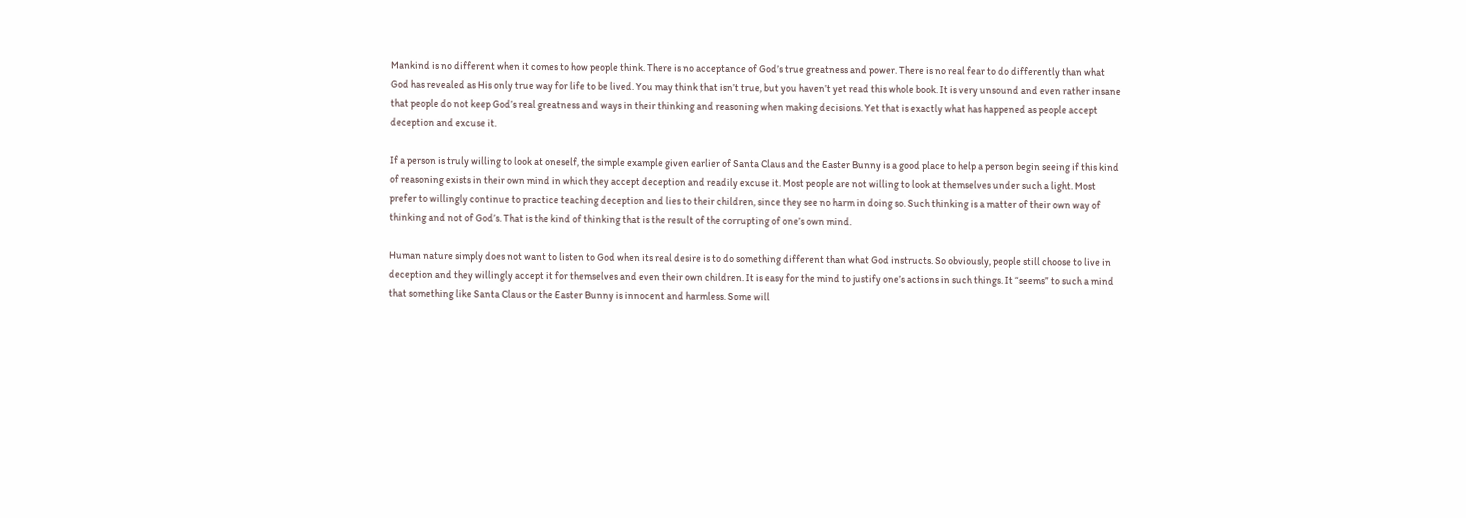Mankind is no different when it comes to how people think. There is no acceptance of God’s true greatness and power. There is no real fear to do differently than what God has revealed as His only true way for life to be lived. You may think that isn’t true, but you haven’t yet read this whole book. It is very unsound and even rather insane that people do not keep God’s real greatness and ways in their thinking and reasoning when making decisions. Yet that is exactly what has happened as people accept deception and excuse it.

If a person is truly willing to look at oneself, the simple example given earlier of Santa Claus and the Easter Bunny is a good place to help a person begin seeing if this kind of reasoning exists in their own mind in which they accept deception and readily excuse it. Most people are not willing to look at themselves under such a light. Most prefer to willingly continue to practice teaching deception and lies to their children, since they see no harm in doing so. Such thinking is a matter of their own way of thinking and not of God’s. That is the kind of thinking that is the result of the corrupting of one’s own mind.

Human nature simply does not want to listen to God when its real desire is to do something different than what God instructs. So obviously, people still choose to live in deception and they willingly accept it for themselves and even their own children. It is easy for the mind to justify one’s actions in such things. It “seems” to such a mind that something like Santa Claus or the Easter Bunny is innocent and harmless. Some will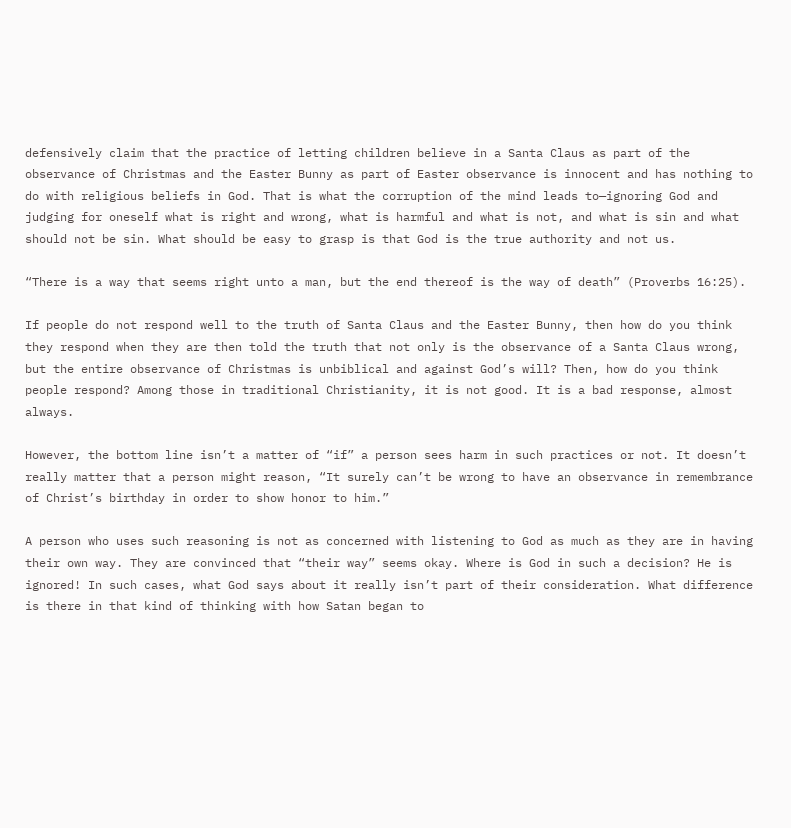defensively claim that the practice of letting children believe in a Santa Claus as part of the observance of Christmas and the Easter Bunny as part of Easter observance is innocent and has nothing to do with religious beliefs in God. That is what the corruption of the mind leads to—ignoring God and judging for oneself what is right and wrong, what is harmful and what is not, and what is sin and what should not be sin. What should be easy to grasp is that God is the true authority and not us.

“There is a way that seems right unto a man, but the end thereof is the way of death” (Proverbs 16:25).

If people do not respond well to the truth of Santa Claus and the Easter Bunny, then how do you think they respond when they are then told the truth that not only is the observance of a Santa Claus wrong, but the entire observance of Christmas is unbiblical and against God’s will? Then, how do you think people respond? Among those in traditional Christianity, it is not good. It is a bad response, almost always.

However, the bottom line isn’t a matter of “if” a person sees harm in such practices or not. It doesn’t really matter that a person might reason, “It surely can’t be wrong to have an observance in remembrance of Christ’s birthday in order to show honor to him.”

A person who uses such reasoning is not as concerned with listening to God as much as they are in having their own way. They are convinced that “their way” seems okay. Where is God in such a decision? He is ignored! In such cases, what God says about it really isn’t part of their consideration. What difference is there in that kind of thinking with how Satan began to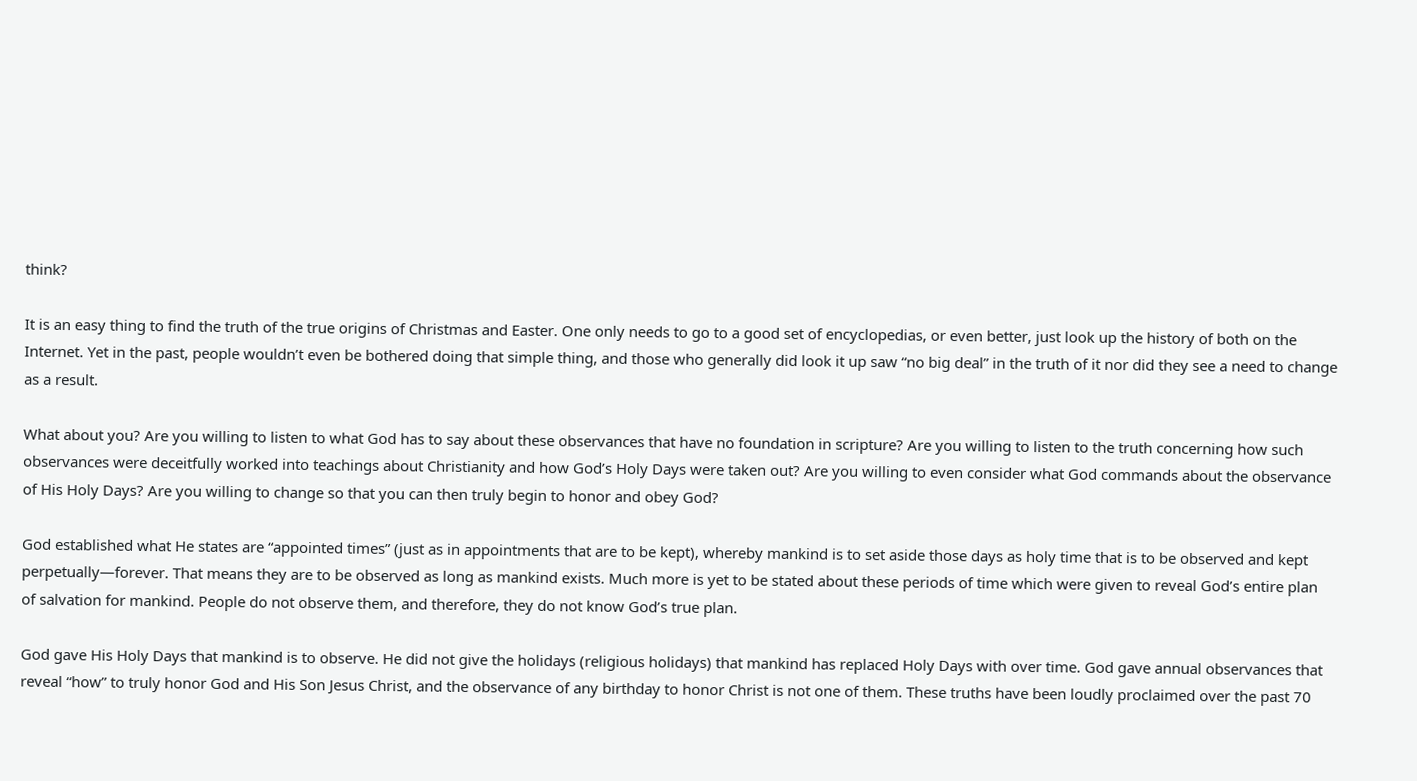think?

It is an easy thing to find the truth of the true origins of Christmas and Easter. One only needs to go to a good set of encyclopedias, or even better, just look up the history of both on the Internet. Yet in the past, people wouldn’t even be bothered doing that simple thing, and those who generally did look it up saw “no big deal” in the truth of it nor did they see a need to change as a result.

What about you? Are you willing to listen to what God has to say about these observances that have no foundation in scripture? Are you willing to listen to the truth concerning how such observances were deceitfully worked into teachings about Christianity and how God’s Holy Days were taken out? Are you willing to even consider what God commands about the observance of His Holy Days? Are you willing to change so that you can then truly begin to honor and obey God?

God established what He states are “appointed times” (just as in appointments that are to be kept), whereby mankind is to set aside those days as holy time that is to be observed and kept perpetually—forever. That means they are to be observed as long as mankind exists. Much more is yet to be stated about these periods of time which were given to reveal God’s entire plan of salvation for mankind. People do not observe them, and therefore, they do not know God’s true plan.

God gave His Holy Days that mankind is to observe. He did not give the holidays (religious holidays) that mankind has replaced Holy Days with over time. God gave annual observances that reveal “how” to truly honor God and His Son Jesus Christ, and the observance of any birthday to honor Christ is not one of them. These truths have been loudly proclaimed over the past 70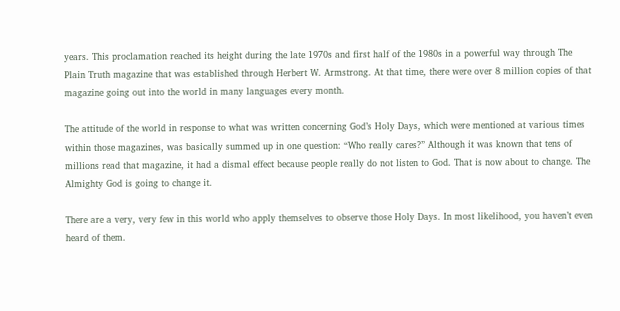years. This proclamation reached its height during the late 1970s and first half of the 1980s in a powerful way through The Plain Truth magazine that was established through Herbert W. Armstrong. At that time, there were over 8 million copies of that magazine going out into the world in many languages every month.

The attitude of the world in response to what was written concerning God’s Holy Days, which were mentioned at various times within those magazines, was basically summed up in one question: “Who really cares?” Although it was known that tens of millions read that magazine, it had a dismal effect because people really do not listen to God. That is now about to change. The Almighty God is going to change it.

There are a very, very few in this world who apply themselves to observe those Holy Days. In most likelihood, you haven’t even heard of them.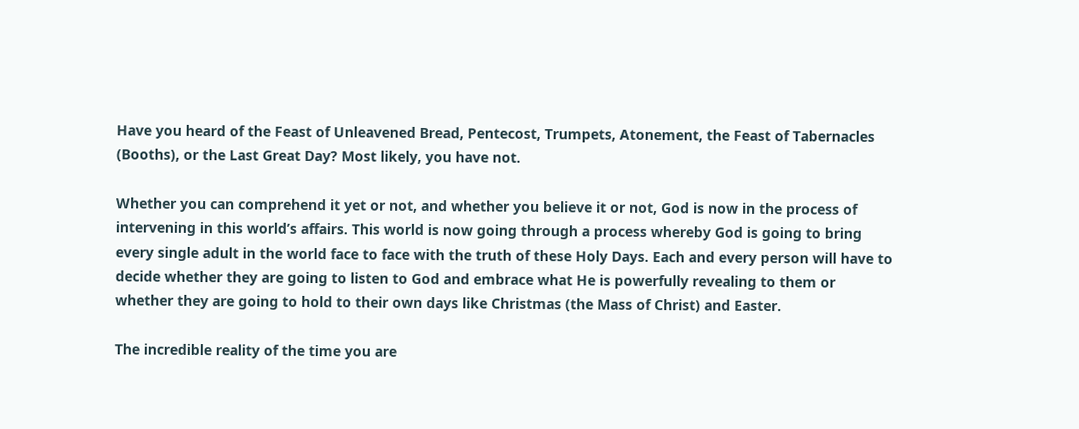Have you heard of the Feast of Unleavened Bread, Pentecost, Trumpets, Atonement, the Feast of Tabernacles (Booths), or the Last Great Day? Most likely, you have not.

Whether you can comprehend it yet or not, and whether you believe it or not, God is now in the process of intervening in this world’s affairs. This world is now going through a process whereby God is going to bring every single adult in the world face to face with the truth of these Holy Days. Each and every person will have to decide whether they are going to listen to God and embrace what He is powerfully revealing to them or whether they are going to hold to their own days like Christmas (the Mass of Christ) and Easter.

The incredible reality of the time you are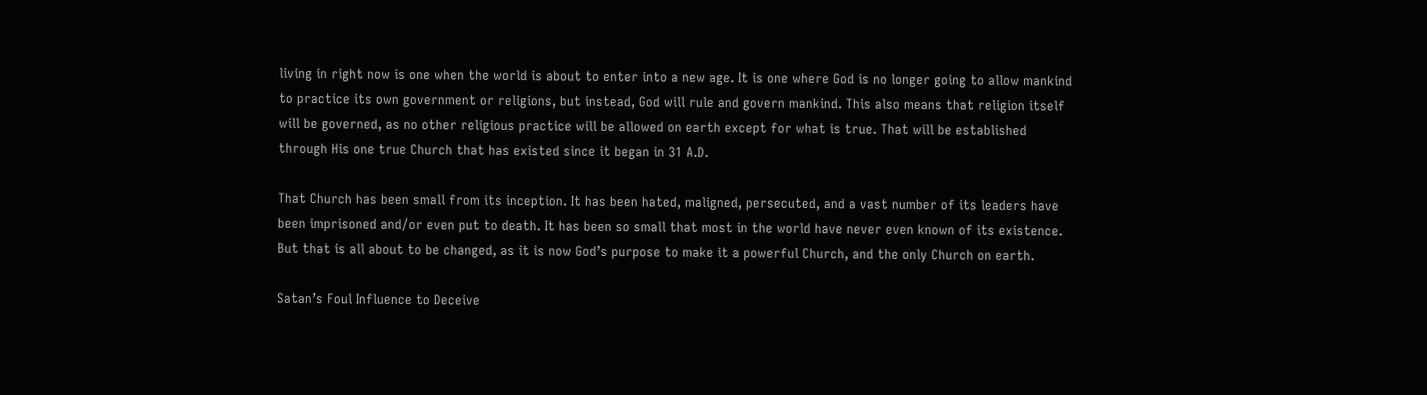living in right now is one when the world is about to enter into a new age. It is one where God is no longer going to allow mankind to practice its own government or religions, but instead, God will rule and govern mankind. This also means that religion itself will be governed, as no other religious practice will be allowed on earth except for what is true. That will be established through His one true Church that has existed since it began in 31 A.D.

That Church has been small from its inception. It has been hated, maligned, persecuted, and a vast number of its leaders have been imprisoned and/or even put to death. It has been so small that most in the world have never even known of its existence. But that is all about to be changed, as it is now God’s purpose to make it a powerful Church, and the only Church on earth.

Satan’s Foul Influence to Deceive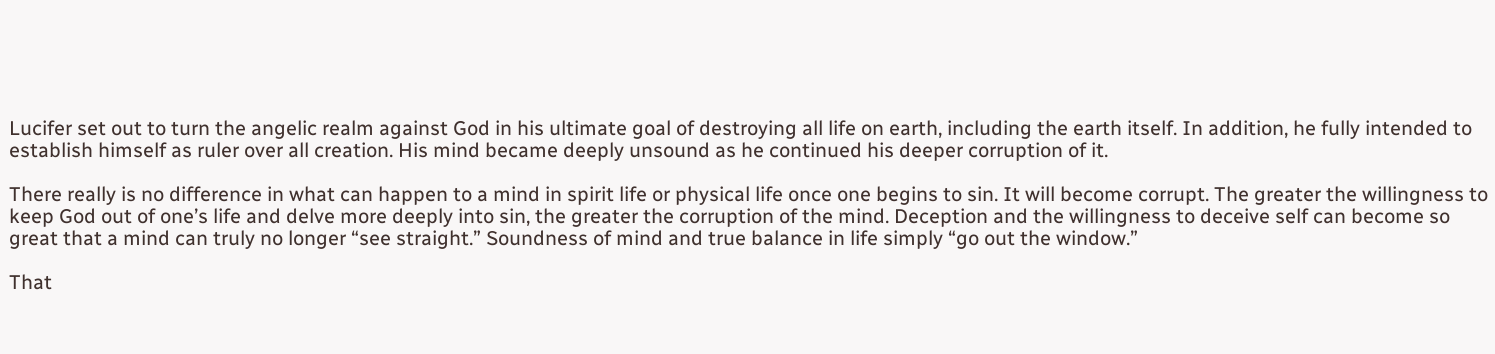Lucifer set out to turn the angelic realm against God in his ultimate goal of destroying all life on earth, including the earth itself. In addition, he fully intended to establish himself as ruler over all creation. His mind became deeply unsound as he continued his deeper corruption of it.

There really is no difference in what can happen to a mind in spirit life or physical life once one begins to sin. It will become corrupt. The greater the willingness to keep God out of one’s life and delve more deeply into sin, the greater the corruption of the mind. Deception and the willingness to deceive self can become so great that a mind can truly no longer “see straight.” Soundness of mind and true balance in life simply “go out the window.”

That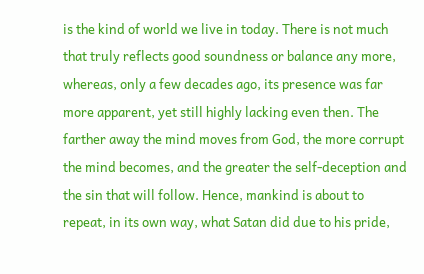is the kind of world we live in today. There is not much that truly reflects good soundness or balance any more, whereas, only a few decades ago, its presence was far more apparent, yet still highly lacking even then. The farther away the mind moves from God, the more corrupt the mind becomes, and the greater the self-deception and the sin that will follow. Hence, mankind is about to repeat, in its own way, what Satan did due to his pride,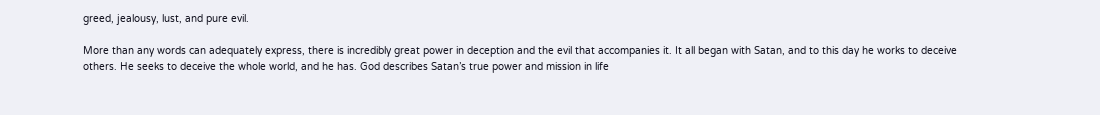greed, jealousy, lust, and pure evil.

More than any words can adequately express, there is incredibly great power in deception and the evil that accompanies it. It all began with Satan, and to this day he works to deceive others. He seeks to deceive the whole world, and he has. God describes Satan’s true power and mission in life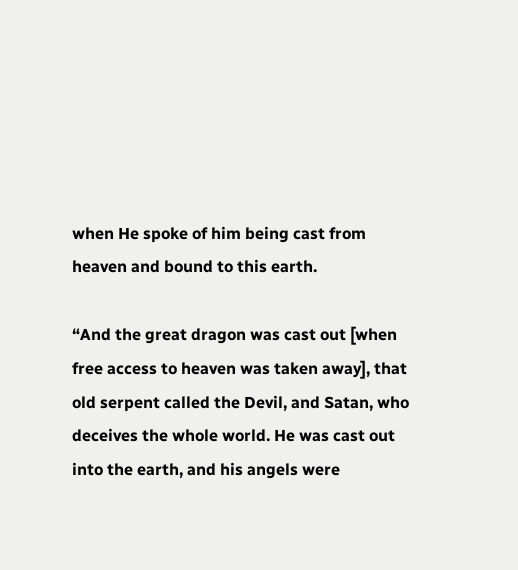when He spoke of him being cast from heaven and bound to this earth.

“And the great dragon was cast out [when free access to heaven was taken away], that old serpent called the Devil, and Satan, who deceives the whole world. He was cast out into the earth, and his angels were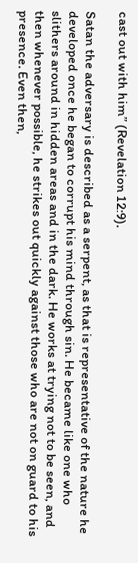cast out with him” (Revelation 12:9).

Satan the adversary is described as a serpent, as that is representative of the nature he developed once he began to corrupt his mind through sin. He became like one who slithers around in hidden areas and in the dark. He works at trying not to be seen, and then whenever possible, he strikes out quickly against those who are not on guard to his presence. Even then,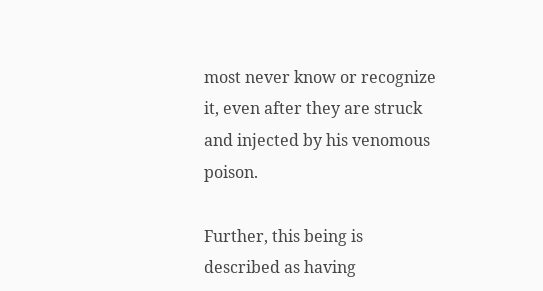most never know or recognize it, even after they are struck and injected by his venomous poison.

Further, this being is described as having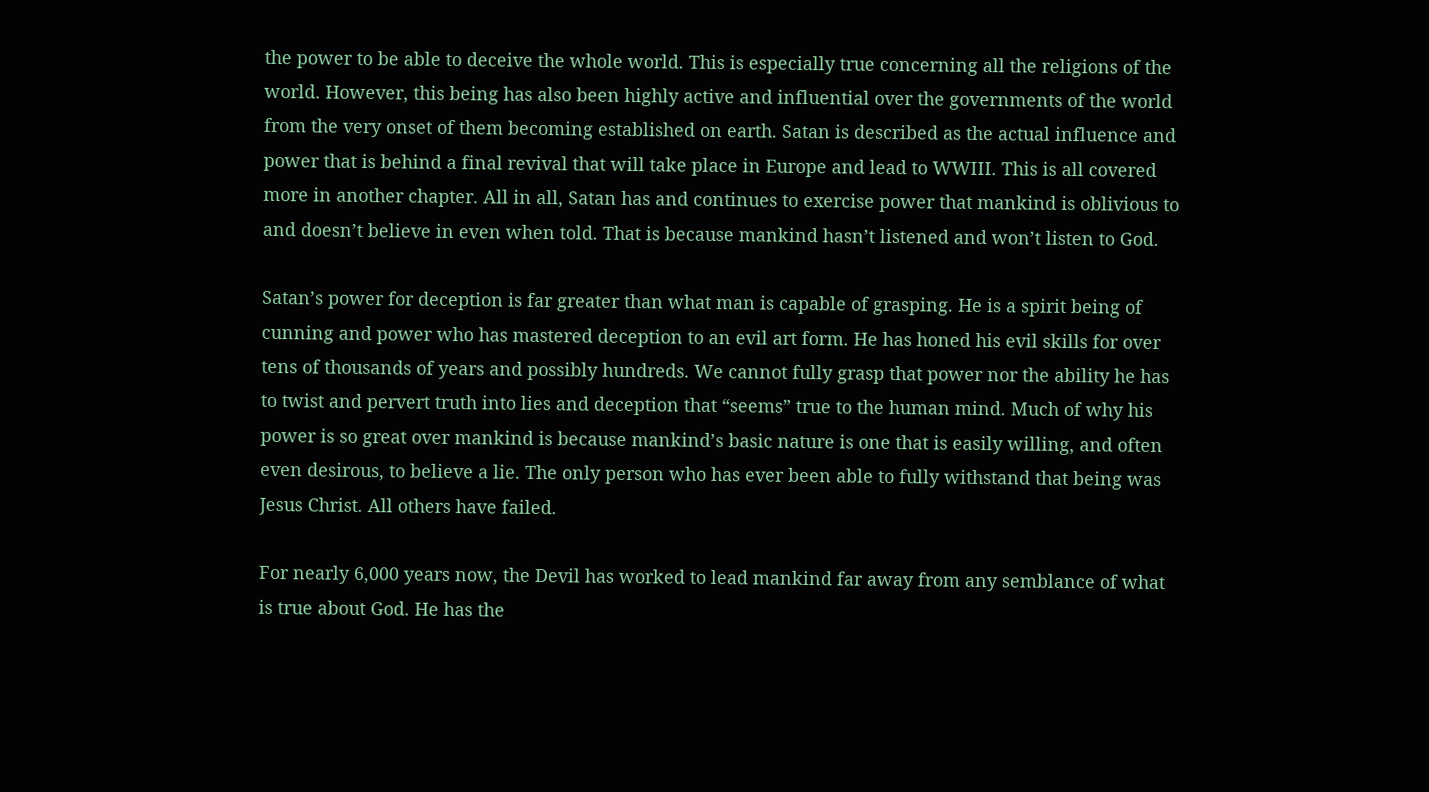the power to be able to deceive the whole world. This is especially true concerning all the religions of the world. However, this being has also been highly active and influential over the governments of the world from the very onset of them becoming established on earth. Satan is described as the actual influence and power that is behind a final revival that will take place in Europe and lead to WWIII. This is all covered more in another chapter. All in all, Satan has and continues to exercise power that mankind is oblivious to and doesn’t believe in even when told. That is because mankind hasn’t listened and won’t listen to God.

Satan’s power for deception is far greater than what man is capable of grasping. He is a spirit being of cunning and power who has mastered deception to an evil art form. He has honed his evil skills for over tens of thousands of years and possibly hundreds. We cannot fully grasp that power nor the ability he has to twist and pervert truth into lies and deception that “seems” true to the human mind. Much of why his power is so great over mankind is because mankind’s basic nature is one that is easily willing, and often even desirous, to believe a lie. The only person who has ever been able to fully withstand that being was Jesus Christ. All others have failed.

For nearly 6,000 years now, the Devil has worked to lead mankind far away from any semblance of what is true about God. He has the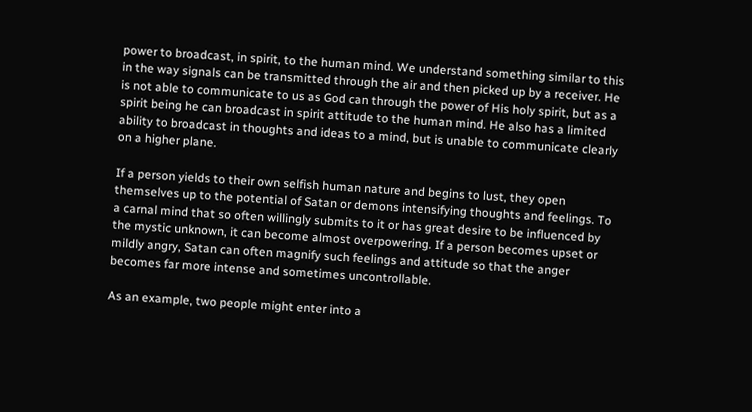power to broadcast, in spirit, to the human mind. We understand something similar to this in the way signals can be transmitted through the air and then picked up by a receiver. He is not able to communicate to us as God can through the power of His holy spirit, but as a spirit being he can broadcast in spirit attitude to the human mind. He also has a limited ability to broadcast in thoughts and ideas to a mind, but is unable to communicate clearly on a higher plane.

If a person yields to their own selfish human nature and begins to lust, they open themselves up to the potential of Satan or demons intensifying thoughts and feelings. To a carnal mind that so often willingly submits to it or has great desire to be influenced by the mystic unknown, it can become almost overpowering. If a person becomes upset or mildly angry, Satan can often magnify such feelings and attitude so that the anger becomes far more intense and sometimes uncontrollable.

As an example, two people might enter into a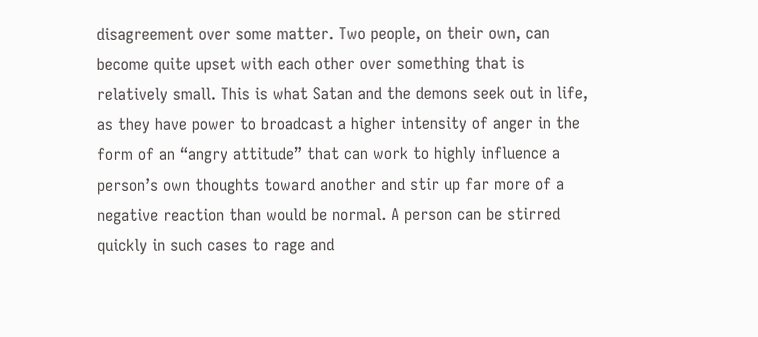disagreement over some matter. Two people, on their own, can become quite upset with each other over something that is relatively small. This is what Satan and the demons seek out in life, as they have power to broadcast a higher intensity of anger in the form of an “angry attitude” that can work to highly influence a person’s own thoughts toward another and stir up far more of a negative reaction than would be normal. A person can be stirred quickly in such cases to rage and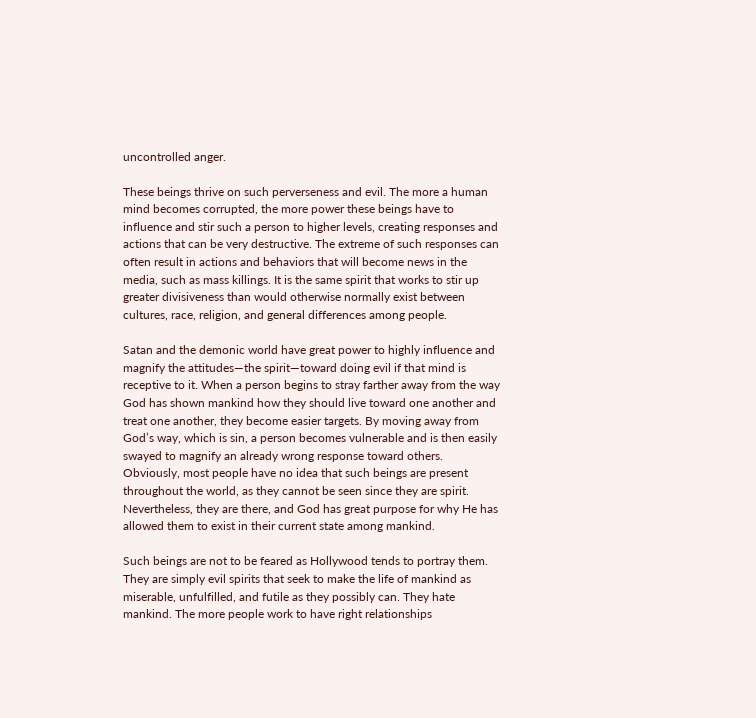uncontrolled anger.

These beings thrive on such perverseness and evil. The more a human mind becomes corrupted, the more power these beings have to influence and stir such a person to higher levels, creating responses and actions that can be very destructive. The extreme of such responses can often result in actions and behaviors that will become news in the media, such as mass killings. It is the same spirit that works to stir up greater divisiveness than would otherwise normally exist between cultures, race, religion, and general differences among people.

Satan and the demonic world have great power to highly influence and magnify the attitudes—the spirit—toward doing evil if that mind is receptive to it. When a person begins to stray farther away from the way God has shown mankind how they should live toward one another and treat one another, they become easier targets. By moving away from God’s way, which is sin, a person becomes vulnerable and is then easily swayed to magnify an already wrong response toward others. Obviously, most people have no idea that such beings are present throughout the world, as they cannot be seen since they are spirit. Nevertheless, they are there, and God has great purpose for why He has allowed them to exist in their current state among mankind.

Such beings are not to be feared as Hollywood tends to portray them. They are simply evil spirits that seek to make the life of mankind as miserable, unfulfilled, and futile as they possibly can. They hate mankind. The more people work to have right relationships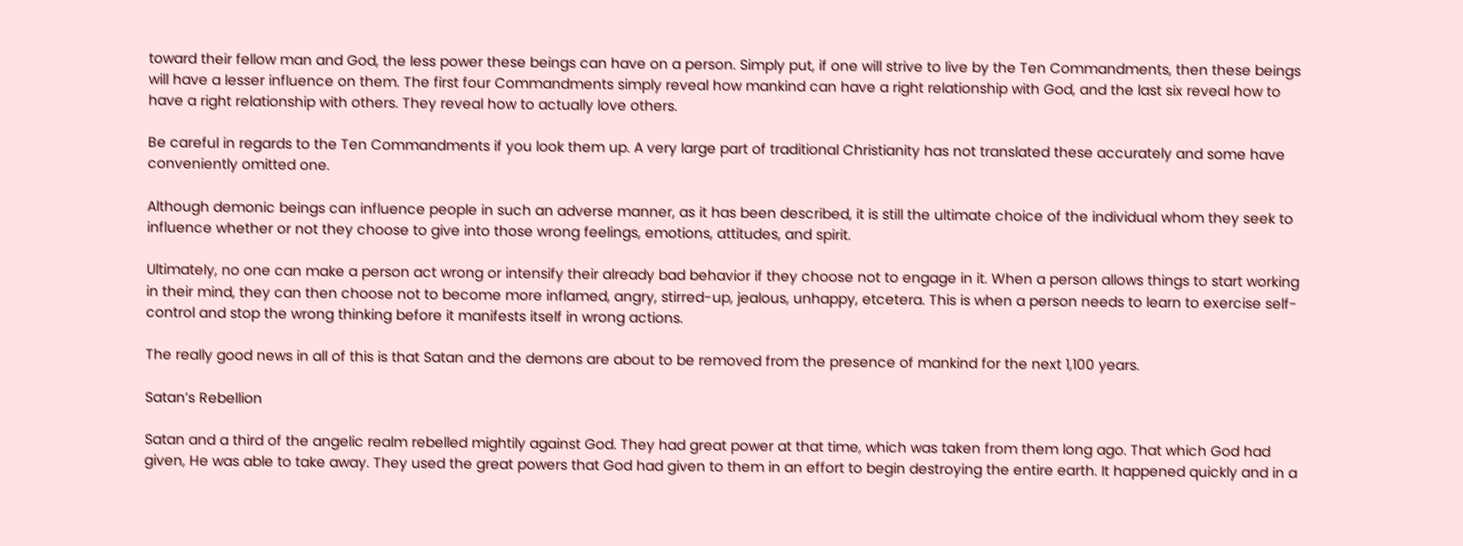toward their fellow man and God, the less power these beings can have on a person. Simply put, if one will strive to live by the Ten Commandments, then these beings will have a lesser influence on them. The first four Commandments simply reveal how mankind can have a right relationship with God, and the last six reveal how to have a right relationship with others. They reveal how to actually love others.

Be careful in regards to the Ten Commandments if you look them up. A very large part of traditional Christianity has not translated these accurately and some have conveniently omitted one.

Although demonic beings can influence people in such an adverse manner, as it has been described, it is still the ultimate choice of the individual whom they seek to influence whether or not they choose to give into those wrong feelings, emotions, attitudes, and spirit.

Ultimately, no one can make a person act wrong or intensify their already bad behavior if they choose not to engage in it. When a person allows things to start working in their mind, they can then choose not to become more inflamed, angry, stirred-up, jealous, unhappy, etcetera. This is when a person needs to learn to exercise self-control and stop the wrong thinking before it manifests itself in wrong actions.

The really good news in all of this is that Satan and the demons are about to be removed from the presence of mankind for the next 1,100 years.

Satan’s Rebellion

Satan and a third of the angelic realm rebelled mightily against God. They had great power at that time, which was taken from them long ago. That which God had given, He was able to take away. They used the great powers that God had given to them in an effort to begin destroying the entire earth. It happened quickly and in a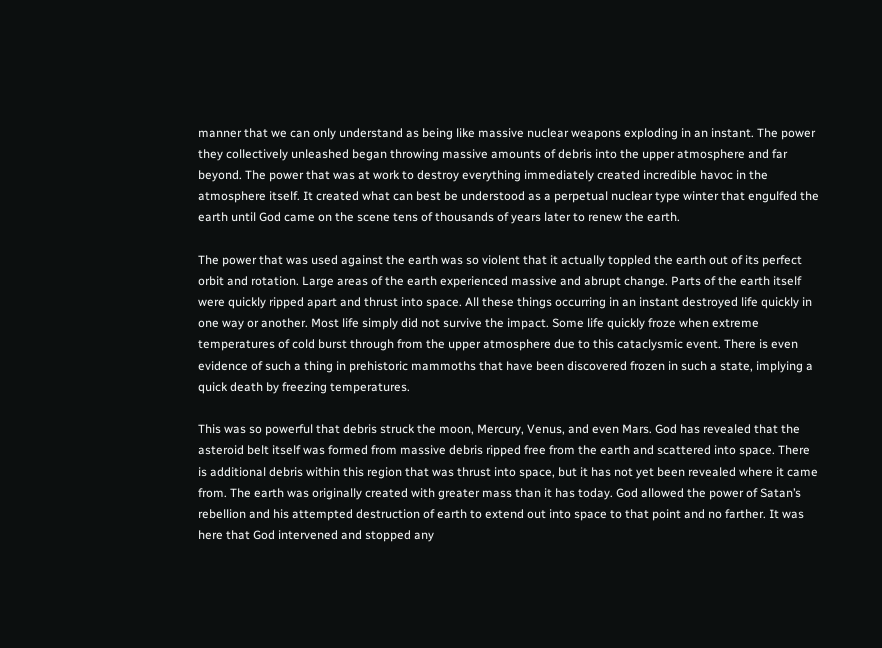manner that we can only understand as being like massive nuclear weapons exploding in an instant. The power they collectively unleashed began throwing massive amounts of debris into the upper atmosphere and far beyond. The power that was at work to destroy everything immediately created incredible havoc in the atmosphere itself. It created what can best be understood as a perpetual nuclear type winter that engulfed the earth until God came on the scene tens of thousands of years later to renew the earth.

The power that was used against the earth was so violent that it actually toppled the earth out of its perfect orbit and rotation. Large areas of the earth experienced massive and abrupt change. Parts of the earth itself were quickly ripped apart and thrust into space. All these things occurring in an instant destroyed life quickly in one way or another. Most life simply did not survive the impact. Some life quickly froze when extreme temperatures of cold burst through from the upper atmosphere due to this cataclysmic event. There is even evidence of such a thing in prehistoric mammoths that have been discovered frozen in such a state, implying a quick death by freezing temperatures.

This was so powerful that debris struck the moon, Mercury, Venus, and even Mars. God has revealed that the asteroid belt itself was formed from massive debris ripped free from the earth and scattered into space. There is additional debris within this region that was thrust into space, but it has not yet been revealed where it came from. The earth was originally created with greater mass than it has today. God allowed the power of Satan’s rebellion and his attempted destruction of earth to extend out into space to that point and no farther. It was here that God intervened and stopped any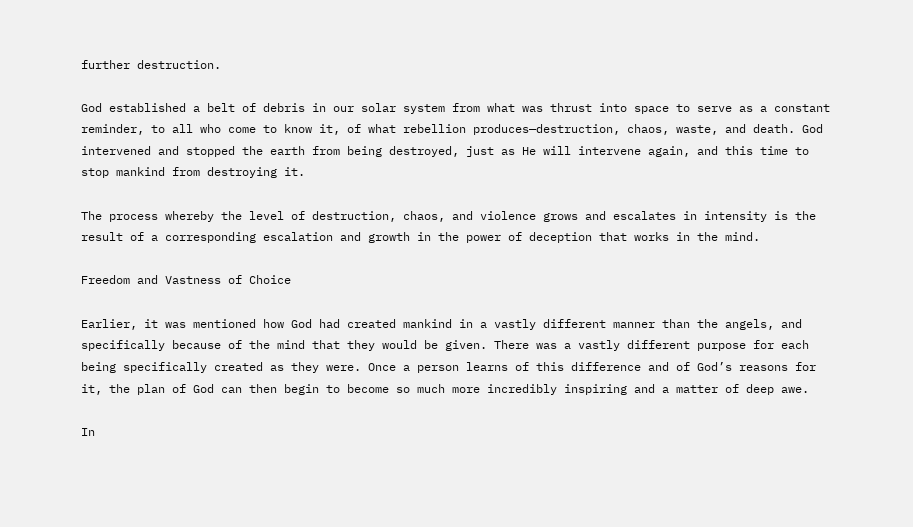further destruction.

God established a belt of debris in our solar system from what was thrust into space to serve as a constant reminder, to all who come to know it, of what rebellion produces—destruction, chaos, waste, and death. God intervened and stopped the earth from being destroyed, just as He will intervene again, and this time to stop mankind from destroying it.

The process whereby the level of destruction, chaos, and violence grows and escalates in intensity is the result of a corresponding escalation and growth in the power of deception that works in the mind.

Freedom and Vastness of Choice

Earlier, it was mentioned how God had created mankind in a vastly different manner than the angels, and specifically because of the mind that they would be given. There was a vastly different purpose for each being specifically created as they were. Once a person learns of this difference and of God’s reasons for it, the plan of God can then begin to become so much more incredibly inspiring and a matter of deep awe.

In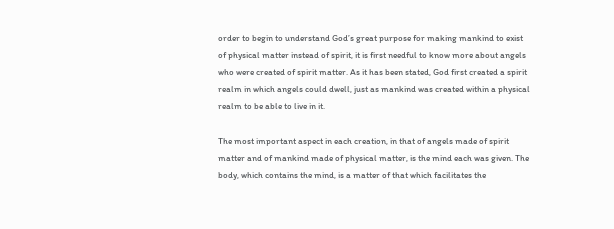order to begin to understand God’s great purpose for making mankind to exist of physical matter instead of spirit, it is first needful to know more about angels who were created of spirit matter. As it has been stated, God first created a spirit realm in which angels could dwell, just as mankind was created within a physical realm to be able to live in it.

The most important aspect in each creation, in that of angels made of spirit matter and of mankind made of physical matter, is the mind each was given. The body, which contains the mind, is a matter of that which facilitates the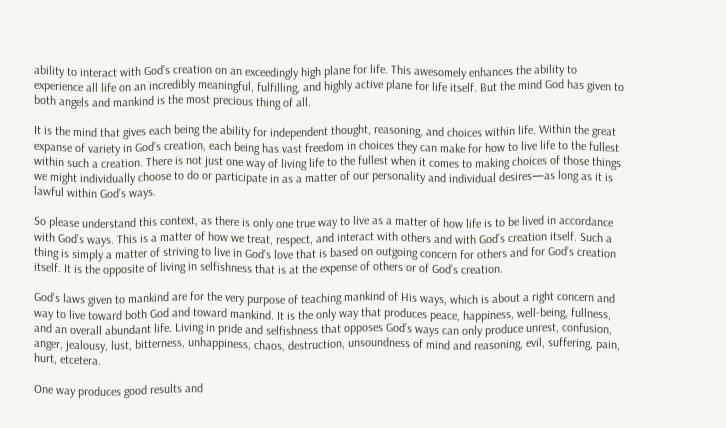ability to interact with God’s creation on an exceedingly high plane for life. This awesomely enhances the ability to experience all life on an incredibly meaningful, fulfilling, and highly active plane for life itself. But the mind God has given to both angels and mankind is the most precious thing of all.

It is the mind that gives each being the ability for independent thought, reasoning, and choices within life. Within the great expanse of variety in God’s creation, each being has vast freedom in choices they can make for how to live life to the fullest within such a creation. There is not just one way of living life to the fullest when it comes to making choices of those things we might individually choose to do or participate in as a matter of our personality and individual desires—as long as it is lawful within God’s ways.

So please understand this context, as there is only one true way to live as a matter of how life is to be lived in accordance with God’s ways. This is a matter of how we treat, respect, and interact with others and with God’s creation itself. Such a thing is simply a matter of striving to live in God’s love that is based on outgoing concern for others and for God’s creation itself. It is the opposite of living in selfishness that is at the expense of others or of God’s creation.

God’s laws given to mankind are for the very purpose of teaching mankind of His ways, which is about a right concern and way to live toward both God and toward mankind. It is the only way that produces peace, happiness, well-being, fullness, and an overall abundant life. Living in pride and selfishness that opposes God’s ways can only produce unrest, confusion, anger, jealousy, lust, bitterness, unhappiness, chaos, destruction, unsoundness of mind and reasoning, evil, suffering, pain, hurt, etcetera.

One way produces good results and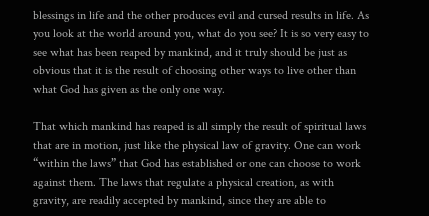blessings in life and the other produces evil and cursed results in life. As you look at the world around you, what do you see? It is so very easy to see what has been reaped by mankind, and it truly should be just as obvious that it is the result of choosing other ways to live other than what God has given as the only one way.

That which mankind has reaped is all simply the result of spiritual laws that are in motion, just like the physical law of gravity. One can work “within the laws” that God has established or one can choose to work against them. The laws that regulate a physical creation, as with gravity, are readily accepted by mankind, since they are able to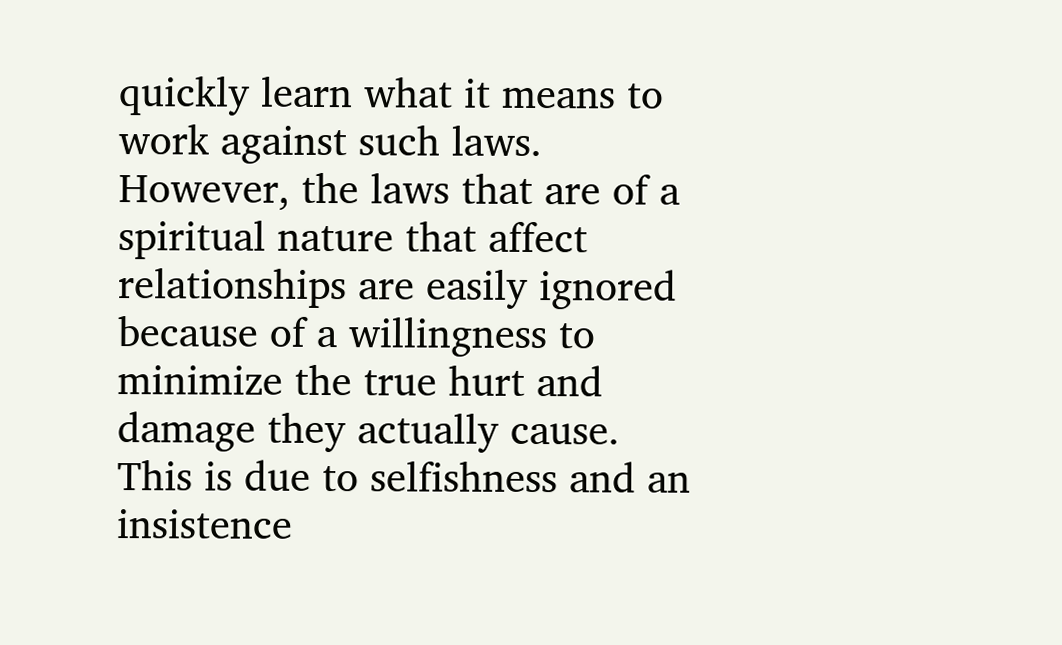quickly learn what it means to work against such laws. However, the laws that are of a spiritual nature that affect relationships are easily ignored because of a willingness to minimize the true hurt and damage they actually cause. This is due to selfishness and an insistence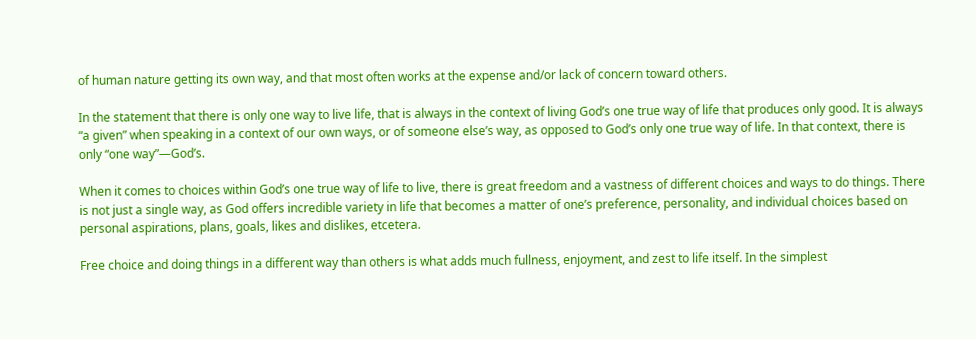of human nature getting its own way, and that most often works at the expense and/or lack of concern toward others.

In the statement that there is only one way to live life, that is always in the context of living God’s one true way of life that produces only good. It is always “a given” when speaking in a context of our own ways, or of someone else’s way, as opposed to God’s only one true way of life. In that context, there is only “one way”—God’s.

When it comes to choices within God’s one true way of life to live, there is great freedom and a vastness of different choices and ways to do things. There is not just a single way, as God offers incredible variety in life that becomes a matter of one’s preference, personality, and individual choices based on personal aspirations, plans, goals, likes and dislikes, etcetera.

Free choice and doing things in a different way than others is what adds much fullness, enjoyment, and zest to life itself. In the simplest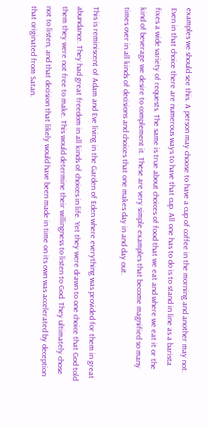examples we should see this. A person may choose to have a cup of coffee in the morning and another may not. Even in that choice there are numerous ways to have that cup. All one has to do is to stand in line as a barista fixes a wide variety of requests. The same is true about choices of food that we eat and where we eat it or the kind of beverage we desire to complement it. These are very simple examples that become magnified so many times over in all kinds of decisions and choices that one makes day in and day out.

This is reminiscent of Adam and Eve living in the Garden of Eden where everything was provided for them in great abundance. They had great freedom in all kinds of choices in life. Yet they were drawn to one choice that God told them they were not free to make. This would determine their willingness to listen to God. They ultimately chose not to listen, and that decision that likely would have been made in time on its own was accelerated by deception that originated from Satan.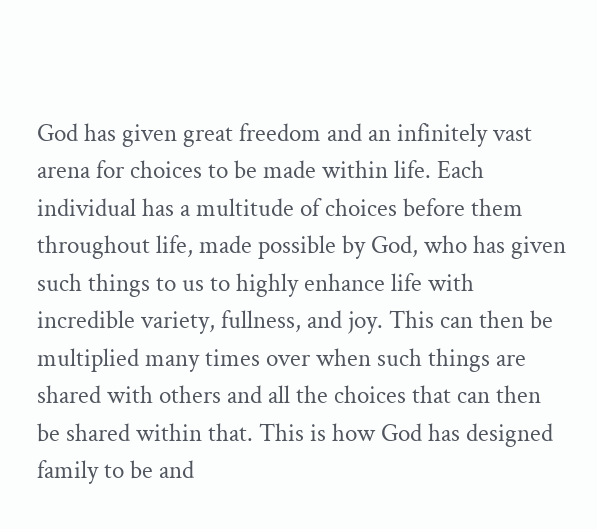God has given great freedom and an infinitely vast arena for choices to be made within life. Each individual has a multitude of choices before them throughout life, made possible by God, who has given such things to us to highly enhance life with incredible variety, fullness, and joy. This can then be multiplied many times over when such things are shared with others and all the choices that can then be shared within that. This is how God has designed family to be and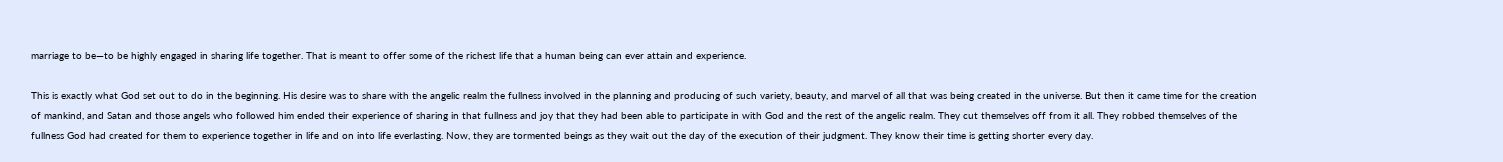marriage to be—to be highly engaged in sharing life together. That is meant to offer some of the richest life that a human being can ever attain and experience.

This is exactly what God set out to do in the beginning. His desire was to share with the angelic realm the fullness involved in the planning and producing of such variety, beauty, and marvel of all that was being created in the universe. But then it came time for the creation of mankind, and Satan and those angels who followed him ended their experience of sharing in that fullness and joy that they had been able to participate in with God and the rest of the angelic realm. They cut themselves off from it all. They robbed themselves of the fullness God had created for them to experience together in life and on into life everlasting. Now, they are tormented beings as they wait out the day of the execution of their judgment. They know their time is getting shorter every day.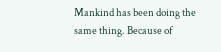Mankind has been doing the same thing. Because of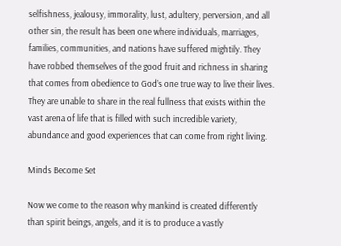selfishness, jealousy, immorality, lust, adultery, perversion, and all other sin, the result has been one where individuals, marriages, families, communities, and nations have suffered mightily. They have robbed themselves of the good fruit and richness in sharing that comes from obedience to God’s one true way to live their lives. They are unable to share in the real fullness that exists within the vast arena of life that is filled with such incredible variety, abundance and good experiences that can come from right living.

Minds Become Set

Now we come to the reason why mankind is created differently than spirit beings, angels, and it is to produce a vastly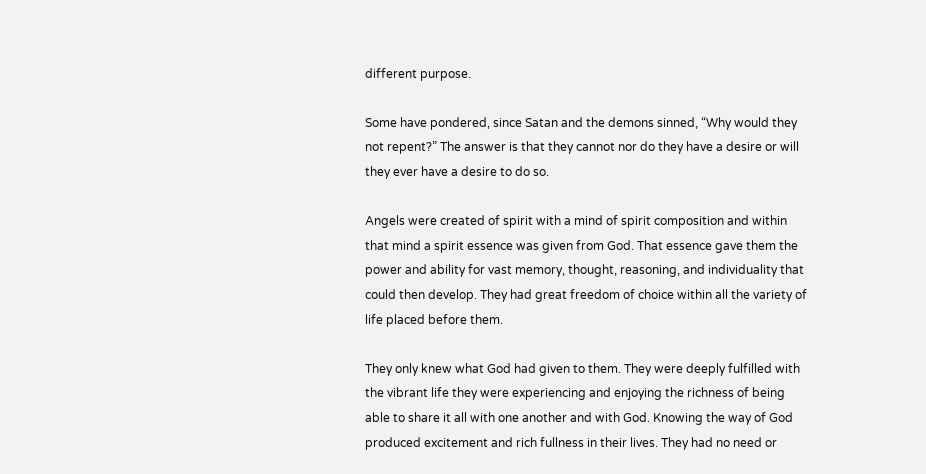different purpose.

Some have pondered, since Satan and the demons sinned, “Why would they not repent?” The answer is that they cannot nor do they have a desire or will they ever have a desire to do so.

Angels were created of spirit with a mind of spirit composition and within that mind a spirit essence was given from God. That essence gave them the power and ability for vast memory, thought, reasoning, and individuality that could then develop. They had great freedom of choice within all the variety of life placed before them.

They only knew what God had given to them. They were deeply fulfilled with the vibrant life they were experiencing and enjoying the richness of being able to share it all with one another and with God. Knowing the way of God produced excitement and rich fullness in their lives. They had no need or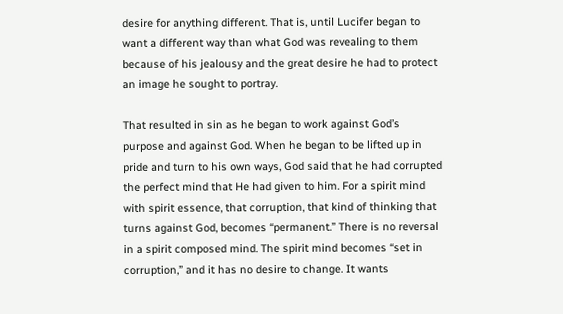desire for anything different. That is, until Lucifer began to want a different way than what God was revealing to them because of his jealousy and the great desire he had to protect an image he sought to portray.

That resulted in sin as he began to work against God’s purpose and against God. When he began to be lifted up in pride and turn to his own ways, God said that he had corrupted the perfect mind that He had given to him. For a spirit mind with spirit essence, that corruption, that kind of thinking that turns against God, becomes “permanent.” There is no reversal in a spirit composed mind. The spirit mind becomes “set in corruption,” and it has no desire to change. It wants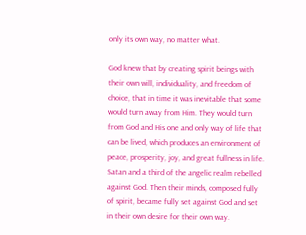only its own way, no matter what.

God knew that by creating spirit beings with their own will, individuality, and freedom of choice, that in time it was inevitable that some would turn away from Him. They would turn from God and His one and only way of life that can be lived, which produces an environment of peace, prosperity, joy, and great fullness in life. Satan and a third of the angelic realm rebelled against God. Then their minds, composed fully of spirit, became fully set against God and set in their own desire for their own way.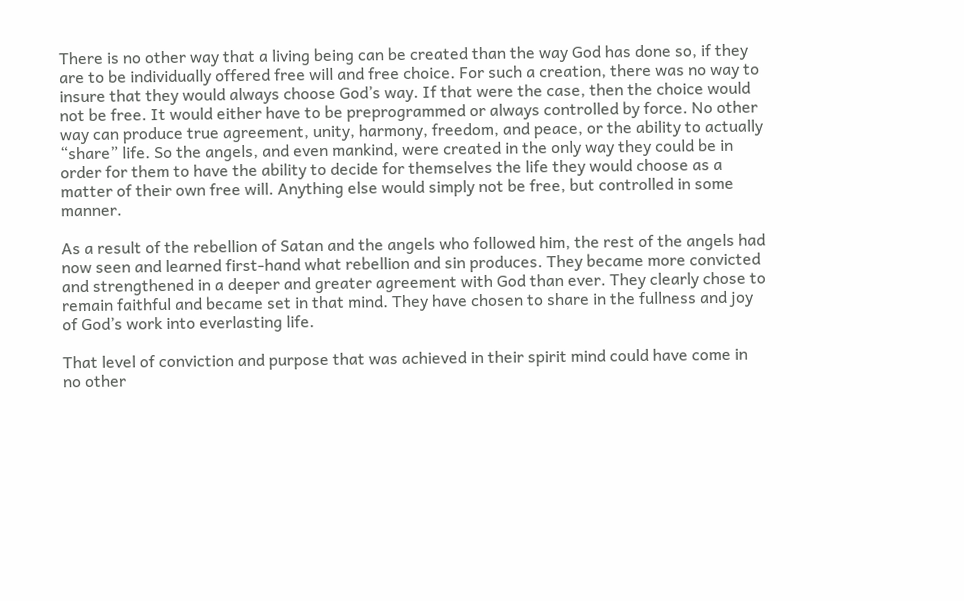There is no other way that a living being can be created than the way God has done so, if they are to be individually offered free will and free choice. For such a creation, there was no way to insure that they would always choose God’s way. If that were the case, then the choice would not be free. It would either have to be preprogrammed or always controlled by force. No other way can produce true agreement, unity, harmony, freedom, and peace, or the ability to actually “share” life. So the angels, and even mankind, were created in the only way they could be in order for them to have the ability to decide for themselves the life they would choose as a matter of their own free will. Anything else would simply not be free, but controlled in some manner.

As a result of the rebellion of Satan and the angels who followed him, the rest of the angels had now seen and learned first-hand what rebellion and sin produces. They became more convicted and strengthened in a deeper and greater agreement with God than ever. They clearly chose to remain faithful and became set in that mind. They have chosen to share in the fullness and joy of God’s work into everlasting life.

That level of conviction and purpose that was achieved in their spirit mind could have come in no other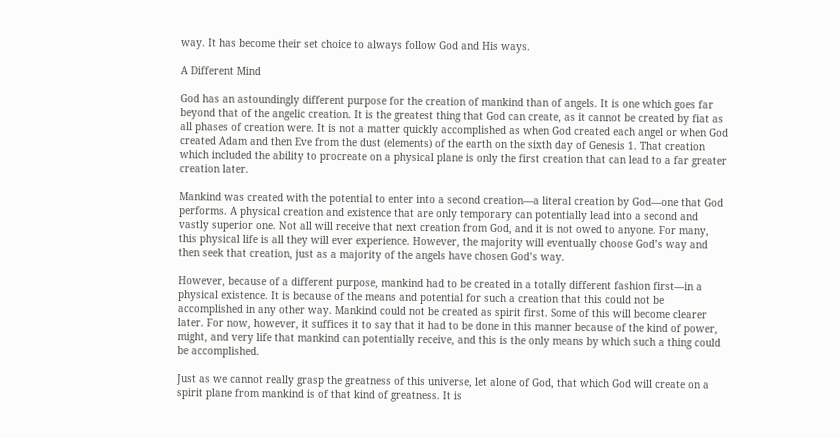way. It has become their set choice to always follow God and His ways.

A Different Mind

God has an astoundingly different purpose for the creation of mankind than of angels. It is one which goes far beyond that of the angelic creation. It is the greatest thing that God can create, as it cannot be created by fiat as all phases of creation were. It is not a matter quickly accomplished as when God created each angel or when God created Adam and then Eve from the dust (elements) of the earth on the sixth day of Genesis 1. That creation which included the ability to procreate on a physical plane is only the first creation that can lead to a far greater creation later.

Mankind was created with the potential to enter into a second creation—a literal creation by God—one that God performs. A physical creation and existence that are only temporary can potentially lead into a second and vastly superior one. Not all will receive that next creation from God, and it is not owed to anyone. For many, this physical life is all they will ever experience. However, the majority will eventually choose God’s way and then seek that creation, just as a majority of the angels have chosen God’s way.

However, because of a different purpose, mankind had to be created in a totally different fashion first—in a physical existence. It is because of the means and potential for such a creation that this could not be accomplished in any other way. Mankind could not be created as spirit first. Some of this will become clearer later. For now, however, it suffices it to say that it had to be done in this manner because of the kind of power, might, and very life that mankind can potentially receive, and this is the only means by which such a thing could be accomplished.

Just as we cannot really grasp the greatness of this universe, let alone of God, that which God will create on a spirit plane from mankind is of that kind of greatness. It is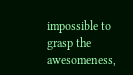impossible to grasp the awesomeness,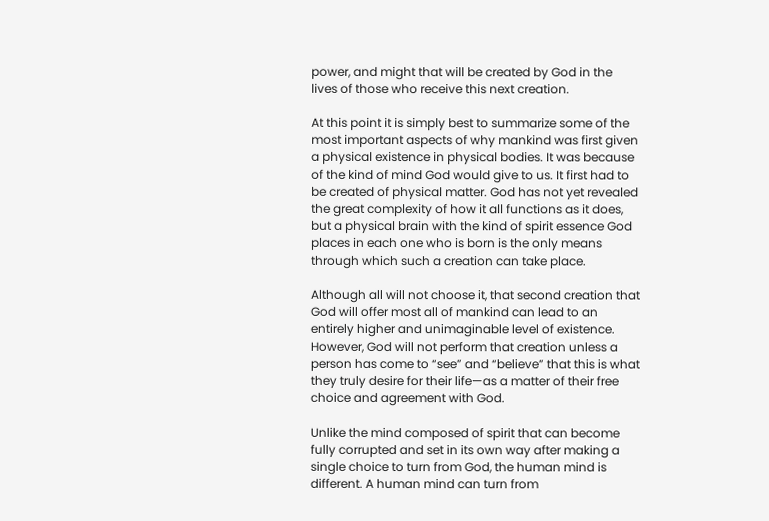power, and might that will be created by God in the lives of those who receive this next creation.

At this point it is simply best to summarize some of the most important aspects of why mankind was first given a physical existence in physical bodies. It was because of the kind of mind God would give to us. It first had to be created of physical matter. God has not yet revealed the great complexity of how it all functions as it does, but a physical brain with the kind of spirit essence God places in each one who is born is the only means through which such a creation can take place.

Although all will not choose it, that second creation that God will offer most all of mankind can lead to an entirely higher and unimaginable level of existence. However, God will not perform that creation unless a person has come to “see” and “believe” that this is what they truly desire for their life—as a matter of their free choice and agreement with God.

Unlike the mind composed of spirit that can become fully corrupted and set in its own way after making a single choice to turn from God, the human mind is different. A human mind can turn from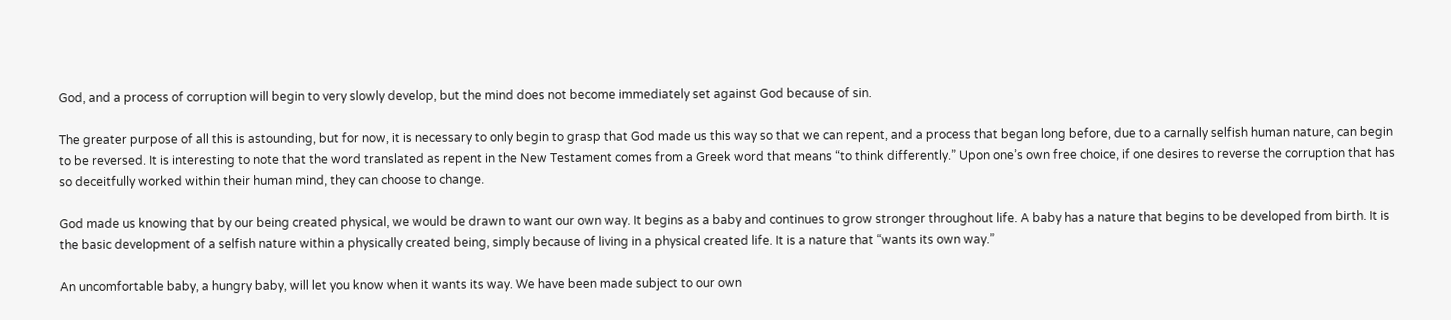God, and a process of corruption will begin to very slowly develop, but the mind does not become immediately set against God because of sin.

The greater purpose of all this is astounding, but for now, it is necessary to only begin to grasp that God made us this way so that we can repent, and a process that began long before, due to a carnally selfish human nature, can begin to be reversed. It is interesting to note that the word translated as repent in the New Testament comes from a Greek word that means “to think differently.” Upon one’s own free choice, if one desires to reverse the corruption that has so deceitfully worked within their human mind, they can choose to change.

God made us knowing that by our being created physical, we would be drawn to want our own way. It begins as a baby and continues to grow stronger throughout life. A baby has a nature that begins to be developed from birth. It is the basic development of a selfish nature within a physically created being, simply because of living in a physical created life. It is a nature that “wants its own way.”

An uncomfortable baby, a hungry baby, will let you know when it wants its way. We have been made subject to our own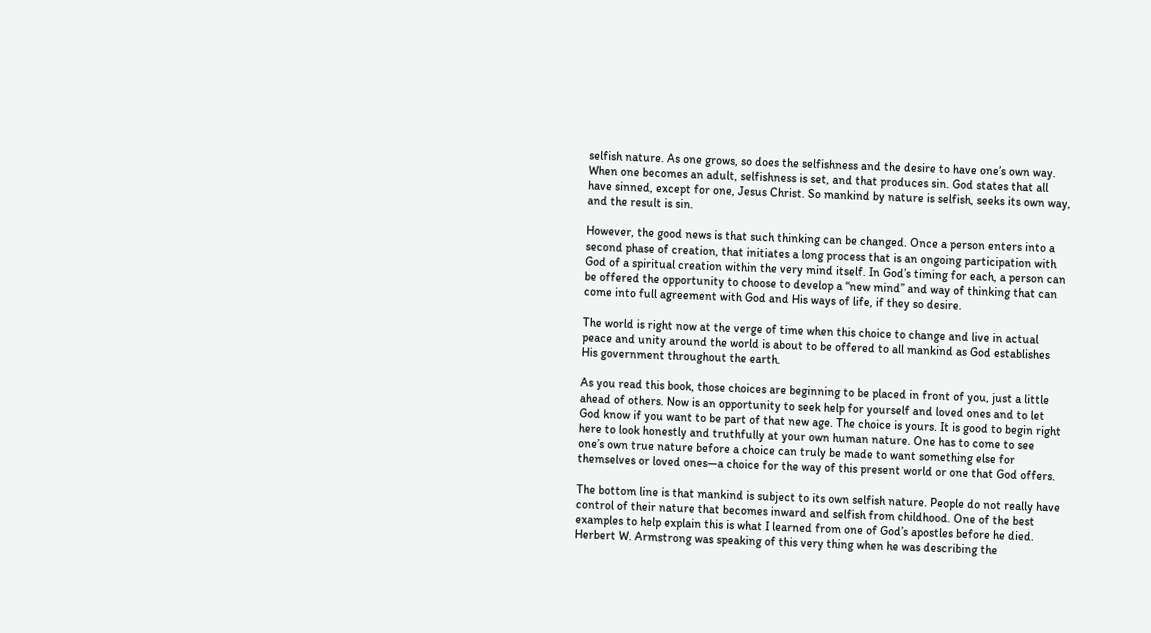selfish nature. As one grows, so does the selfishness and the desire to have one’s own way. When one becomes an adult, selfishness is set, and that produces sin. God states that all have sinned, except for one, Jesus Christ. So mankind by nature is selfish, seeks its own way, and the result is sin.

However, the good news is that such thinking can be changed. Once a person enters into a second phase of creation, that initiates a long process that is an ongoing participation with God of a spiritual creation within the very mind itself. In God’s timing for each, a person can be offered the opportunity to choose to develop a “new mind” and way of thinking that can come into full agreement with God and His ways of life, if they so desire.

The world is right now at the verge of time when this choice to change and live in actual peace and unity around the world is about to be offered to all mankind as God establishes His government throughout the earth.

As you read this book, those choices are beginning to be placed in front of you, just a little ahead of others. Now is an opportunity to seek help for yourself and loved ones and to let God know if you want to be part of that new age. The choice is yours. It is good to begin right here to look honestly and truthfully at your own human nature. One has to come to see one’s own true nature before a choice can truly be made to want something else for themselves or loved ones—a choice for the way of this present world or one that God offers.

The bottom line is that mankind is subject to its own selfish nature. People do not really have control of their nature that becomes inward and selfish from childhood. One of the best examples to help explain this is what I learned from one of God’s apostles before he died. Herbert W. Armstrong was speaking of this very thing when he was describing the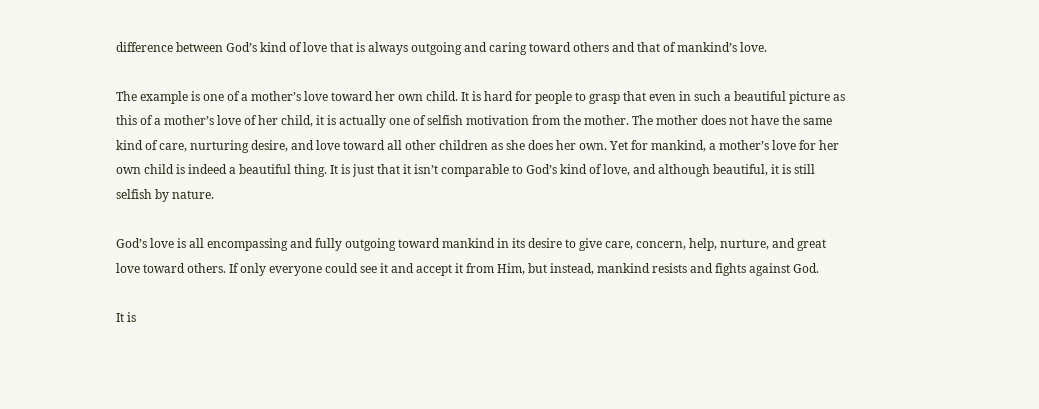difference between God’s kind of love that is always outgoing and caring toward others and that of mankind’s love.

The example is one of a mother’s love toward her own child. It is hard for people to grasp that even in such a beautiful picture as this of a mother’s love of her child, it is actually one of selfish motivation from the mother. The mother does not have the same kind of care, nurturing desire, and love toward all other children as she does her own. Yet for mankind, a mother’s love for her own child is indeed a beautiful thing. It is just that it isn’t comparable to God’s kind of love, and although beautiful, it is still selfish by nature.

God’s love is all encompassing and fully outgoing toward mankind in its desire to give care, concern, help, nurture, and great love toward others. If only everyone could see it and accept it from Him, but instead, mankind resists and fights against God.

It is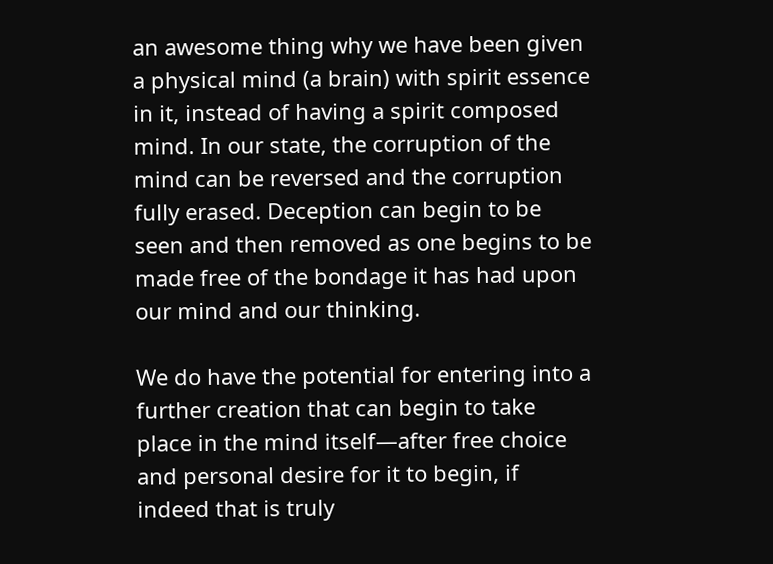an awesome thing why we have been given a physical mind (a brain) with spirit essence in it, instead of having a spirit composed mind. In our state, the corruption of the mind can be reversed and the corruption fully erased. Deception can begin to be seen and then removed as one begins to be made free of the bondage it has had upon our mind and our thinking.

We do have the potential for entering into a further creation that can begin to take place in the mind itself—after free choice and personal desire for it to begin, if indeed that is truly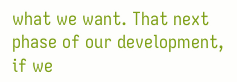what we want. That next phase of our development, if we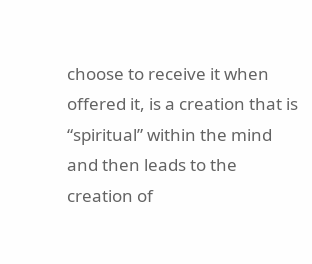choose to receive it when offered it, is a creation that is “spiritual” within the mind and then leads to the creation of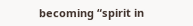becoming “spirit in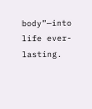body”—into life ever-lasting.